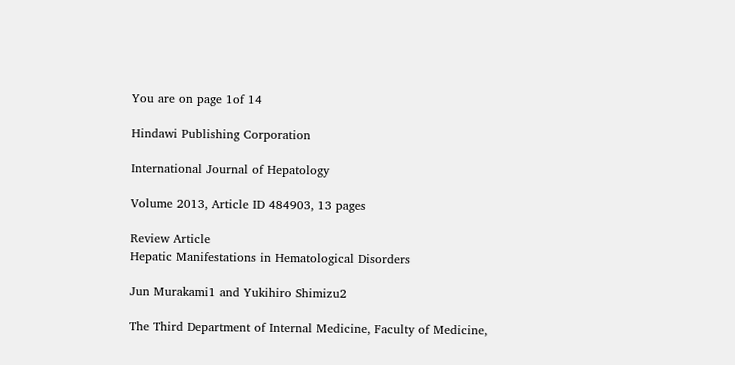You are on page 1of 14

Hindawi Publishing Corporation

International Journal of Hepatology

Volume 2013, Article ID 484903, 13 pages

Review Article
Hepatic Manifestations in Hematological Disorders

Jun Murakami1 and Yukihiro Shimizu2

The Third Department of Internal Medicine, Faculty of Medicine,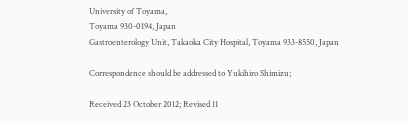University of Toyama,
Toyama 930-0194, Japan
Gastroenterology Unit, Takaoka City Hospital, Toyama 933-8550, Japan

Correspondence should be addressed to Yukihiro Shimizu;

Received 23 October 2012; Revised 11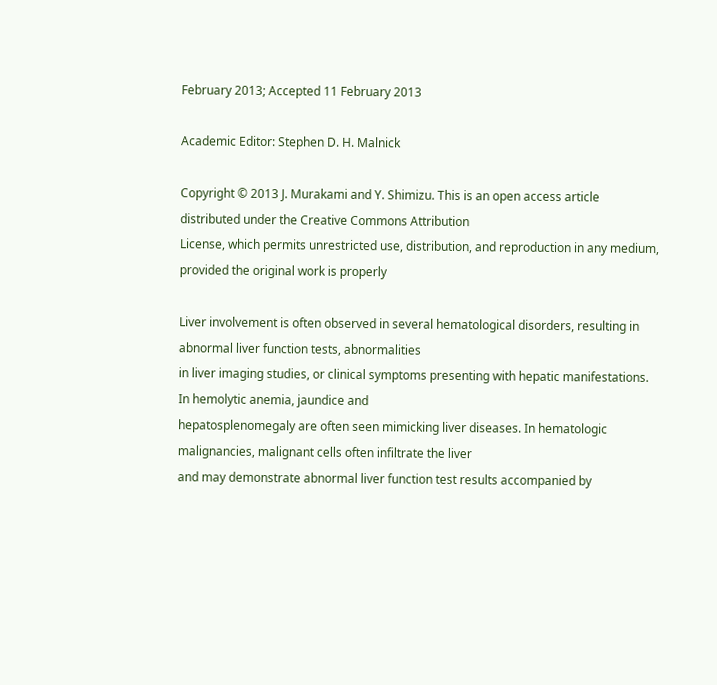February 2013; Accepted 11 February 2013

Academic Editor: Stephen D. H. Malnick

Copyright © 2013 J. Murakami and Y. Shimizu. This is an open access article distributed under the Creative Commons Attribution
License, which permits unrestricted use, distribution, and reproduction in any medium, provided the original work is properly

Liver involvement is often observed in several hematological disorders, resulting in abnormal liver function tests, abnormalities
in liver imaging studies, or clinical symptoms presenting with hepatic manifestations. In hemolytic anemia, jaundice and
hepatosplenomegaly are often seen mimicking liver diseases. In hematologic malignancies, malignant cells often infiltrate the liver
and may demonstrate abnormal liver function test results accompanied by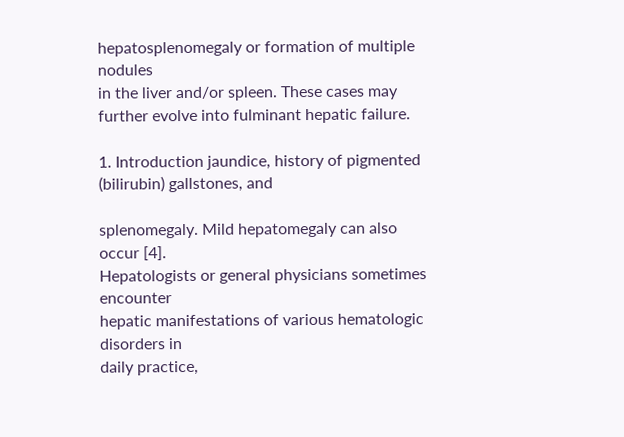hepatosplenomegaly or formation of multiple nodules
in the liver and/or spleen. These cases may further evolve into fulminant hepatic failure.

1. Introduction jaundice, history of pigmented (bilirubin) gallstones, and

splenomegaly. Mild hepatomegaly can also occur [4].
Hepatologists or general physicians sometimes encounter
hepatic manifestations of various hematologic disorders in
daily practice,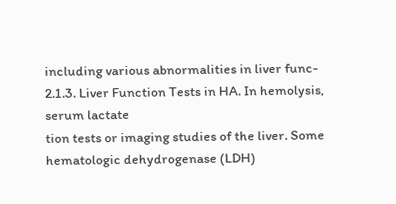including various abnormalities in liver func- 2.1.3. Liver Function Tests in HA. In hemolysis, serum lactate
tion tests or imaging studies of the liver. Some hematologic dehydrogenase (LDH)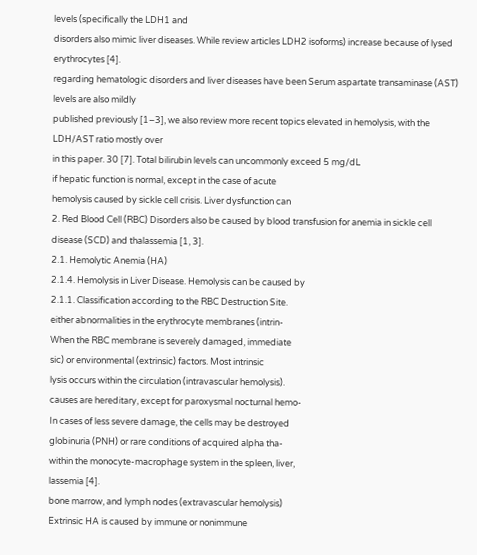levels (specifically the LDH1 and
disorders also mimic liver diseases. While review articles LDH2 isoforms) increase because of lysed erythrocytes [4].
regarding hematologic disorders and liver diseases have been Serum aspartate transaminase (AST) levels are also mildly
published previously [1–3], we also review more recent topics elevated in hemolysis, with the LDH/AST ratio mostly over
in this paper. 30 [7]. Total bilirubin levels can uncommonly exceed 5 mg/dL
if hepatic function is normal, except in the case of acute
hemolysis caused by sickle cell crisis. Liver dysfunction can
2. Red Blood Cell (RBC) Disorders also be caused by blood transfusion for anemia in sickle cell
disease (SCD) and thalassemia [1, 3].
2.1. Hemolytic Anemia (HA)
2.1.4. Hemolysis in Liver Disease. Hemolysis can be caused by
2.1.1. Classification according to the RBC Destruction Site.
either abnormalities in the erythrocyte membranes (intrin-
When the RBC membrane is severely damaged, immediate
sic) or environmental (extrinsic) factors. Most intrinsic
lysis occurs within the circulation (intravascular hemolysis).
causes are hereditary, except for paroxysmal nocturnal hemo-
In cases of less severe damage, the cells may be destroyed
globinuria (PNH) or rare conditions of acquired alpha tha-
within the monocyte-macrophage system in the spleen, liver,
lassemia [4].
bone marrow, and lymph nodes (extravascular hemolysis)
Extrinsic HA is caused by immune or nonimmune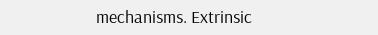mechanisms. Extrinsic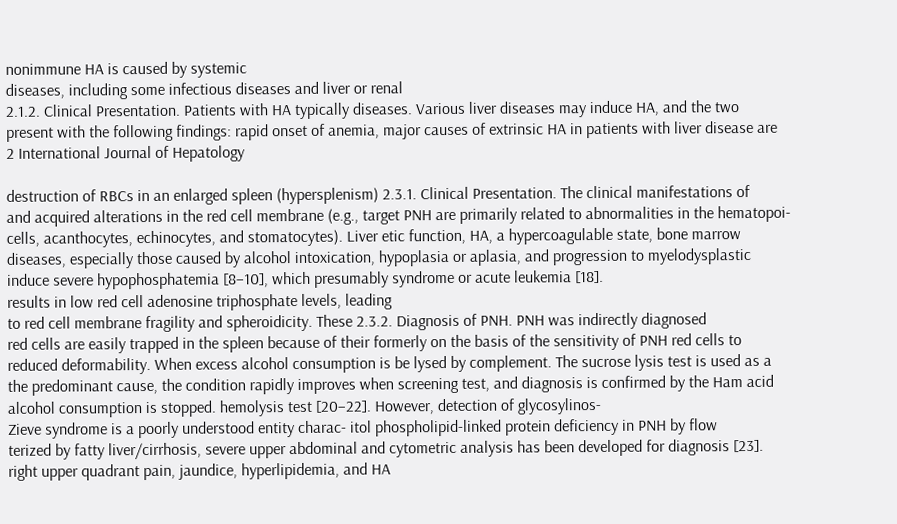nonimmune HA is caused by systemic
diseases, including some infectious diseases and liver or renal
2.1.2. Clinical Presentation. Patients with HA typically diseases. Various liver diseases may induce HA, and the two
present with the following findings: rapid onset of anemia, major causes of extrinsic HA in patients with liver disease are
2 International Journal of Hepatology

destruction of RBCs in an enlarged spleen (hypersplenism) 2.3.1. Clinical Presentation. The clinical manifestations of
and acquired alterations in the red cell membrane (e.g., target PNH are primarily related to abnormalities in the hematopoi-
cells, acanthocytes, echinocytes, and stomatocytes). Liver etic function, HA, a hypercoagulable state, bone marrow
diseases, especially those caused by alcohol intoxication, hypoplasia or aplasia, and progression to myelodysplastic
induce severe hypophosphatemia [8–10], which presumably syndrome or acute leukemia [18].
results in low red cell adenosine triphosphate levels, leading
to red cell membrane fragility and spheroidicity. These 2.3.2. Diagnosis of PNH. PNH was indirectly diagnosed
red cells are easily trapped in the spleen because of their formerly on the basis of the sensitivity of PNH red cells to
reduced deformability. When excess alcohol consumption is be lysed by complement. The sucrose lysis test is used as a
the predominant cause, the condition rapidly improves when screening test, and diagnosis is confirmed by the Ham acid
alcohol consumption is stopped. hemolysis test [20–22]. However, detection of glycosylinos-
Zieve syndrome is a poorly understood entity charac- itol phospholipid-linked protein deficiency in PNH by flow
terized by fatty liver/cirrhosis, severe upper abdominal and cytometric analysis has been developed for diagnosis [23].
right upper quadrant pain, jaundice, hyperlipidemia, and HA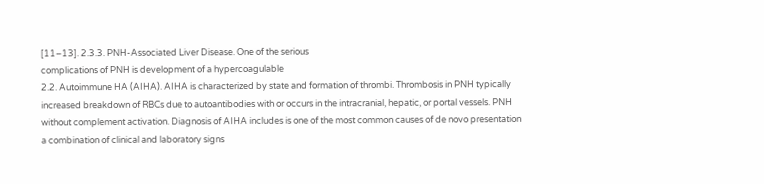[11–13]. 2.3.3. PNH-Associated Liver Disease. One of the serious
complications of PNH is development of a hypercoagulable
2.2. Autoimmune HA (AIHA). AIHA is characterized by state and formation of thrombi. Thrombosis in PNH typically
increased breakdown of RBCs due to autoantibodies with or occurs in the intracranial, hepatic, or portal vessels. PNH
without complement activation. Diagnosis of AIHA includes is one of the most common causes of de novo presentation
a combination of clinical and laboratory signs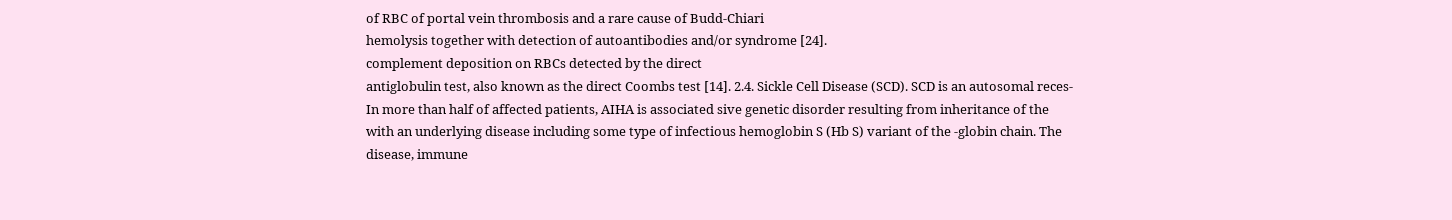of RBC of portal vein thrombosis and a rare cause of Budd-Chiari
hemolysis together with detection of autoantibodies and/or syndrome [24].
complement deposition on RBCs detected by the direct
antiglobulin test, also known as the direct Coombs test [14]. 2.4. Sickle Cell Disease (SCD). SCD is an autosomal reces-
In more than half of affected patients, AIHA is associated sive genetic disorder resulting from inheritance of the
with an underlying disease including some type of infectious hemoglobin S (Hb S) variant of the -globin chain. The
disease, immune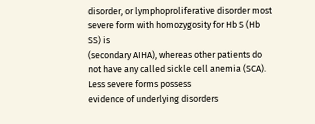disorder, or lymphoproliferative disorder most severe form with homozygosity for Hb S (Hb SS) is
(secondary AIHA), whereas other patients do not have any called sickle cell anemia (SCA). Less severe forms possess
evidence of underlying disorders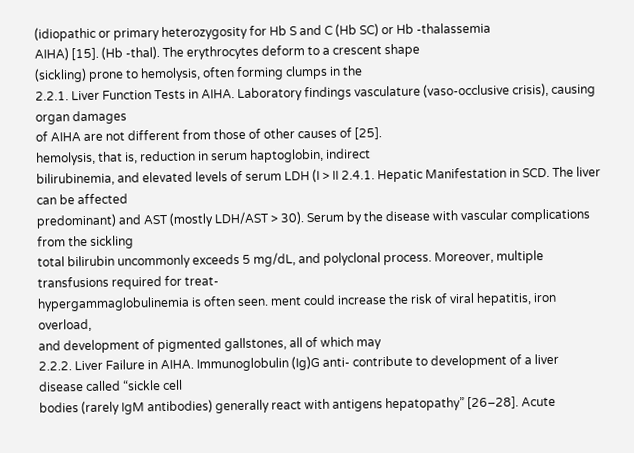(idiopathic or primary heterozygosity for Hb S and C (Hb SC) or Hb -thalassemia
AIHA) [15]. (Hb -thal). The erythrocytes deform to a crescent shape
(sickling) prone to hemolysis, often forming clumps in the
2.2.1. Liver Function Tests in AIHA. Laboratory findings vasculature (vaso-occlusive crisis), causing organ damages
of AIHA are not different from those of other causes of [25].
hemolysis, that is, reduction in serum haptoglobin, indirect
bilirubinemia, and elevated levels of serum LDH (I > II 2.4.1. Hepatic Manifestation in SCD. The liver can be affected
predominant) and AST (mostly LDH/AST > 30). Serum by the disease with vascular complications from the sickling
total bilirubin uncommonly exceeds 5 mg/dL, and polyclonal process. Moreover, multiple transfusions required for treat-
hypergammaglobulinemia is often seen. ment could increase the risk of viral hepatitis, iron overload,
and development of pigmented gallstones, all of which may
2.2.2. Liver Failure in AIHA. Immunoglobulin (Ig)G anti- contribute to development of a liver disease called “sickle cell
bodies (rarely IgM antibodies) generally react with antigens hepatopathy” [26–28]. Acute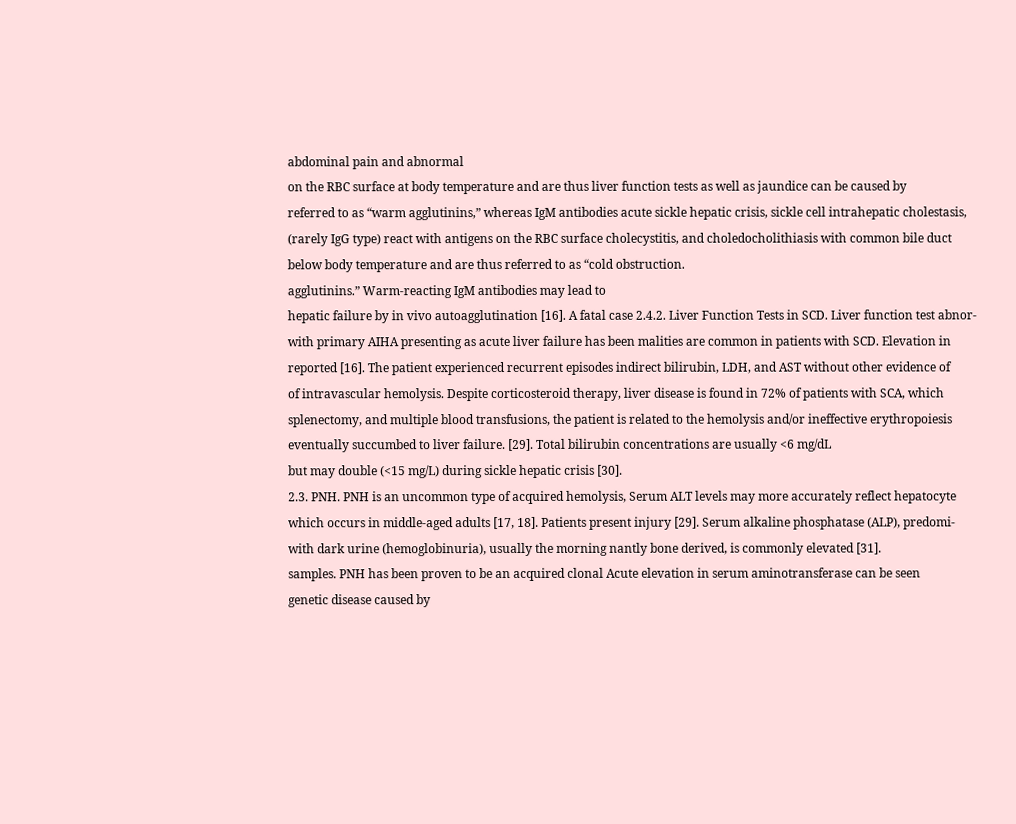abdominal pain and abnormal
on the RBC surface at body temperature and are thus liver function tests as well as jaundice can be caused by
referred to as “warm agglutinins,” whereas IgM antibodies acute sickle hepatic crisis, sickle cell intrahepatic cholestasis,
(rarely IgG type) react with antigens on the RBC surface cholecystitis, and choledocholithiasis with common bile duct
below body temperature and are thus referred to as “cold obstruction.
agglutinins.” Warm-reacting IgM antibodies may lead to
hepatic failure by in vivo autoagglutination [16]. A fatal case 2.4.2. Liver Function Tests in SCD. Liver function test abnor-
with primary AIHA presenting as acute liver failure has been malities are common in patients with SCD. Elevation in
reported [16]. The patient experienced recurrent episodes indirect bilirubin, LDH, and AST without other evidence of
of intravascular hemolysis. Despite corticosteroid therapy, liver disease is found in 72% of patients with SCA, which
splenectomy, and multiple blood transfusions, the patient is related to the hemolysis and/or ineffective erythropoiesis
eventually succumbed to liver failure. [29]. Total bilirubin concentrations are usually <6 mg/dL
but may double (<15 mg/L) during sickle hepatic crisis [30].
2.3. PNH. PNH is an uncommon type of acquired hemolysis, Serum ALT levels may more accurately reflect hepatocyte
which occurs in middle-aged adults [17, 18]. Patients present injury [29]. Serum alkaline phosphatase (ALP), predomi-
with dark urine (hemoglobinuria), usually the morning nantly bone derived, is commonly elevated [31].
samples. PNH has been proven to be an acquired clonal Acute elevation in serum aminotransferase can be seen
genetic disease caused by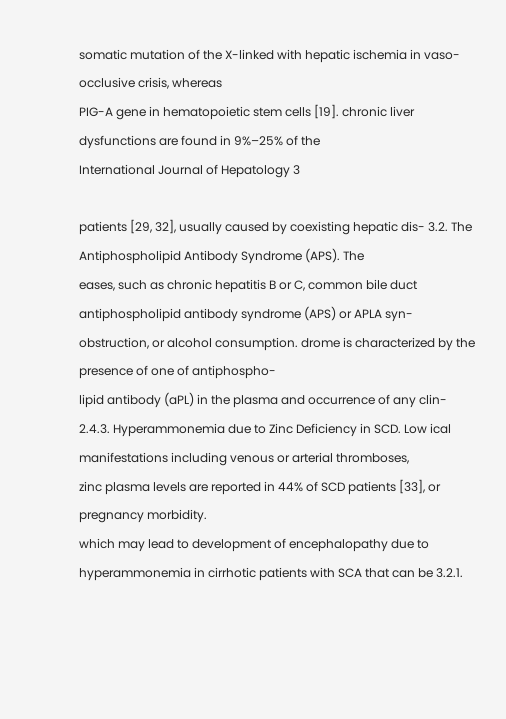somatic mutation of the X-linked with hepatic ischemia in vaso-occlusive crisis, whereas
PIG-A gene in hematopoietic stem cells [19]. chronic liver dysfunctions are found in 9%–25% of the
International Journal of Hepatology 3

patients [29, 32], usually caused by coexisting hepatic dis- 3.2. The Antiphospholipid Antibody Syndrome (APS). The
eases, such as chronic hepatitis B or C, common bile duct antiphospholipid antibody syndrome (APS) or APLA syn-
obstruction, or alcohol consumption. drome is characterized by the presence of one of antiphospho-
lipid antibody (aPL) in the plasma and occurrence of any clin-
2.4.3. Hyperammonemia due to Zinc Deficiency in SCD. Low ical manifestations including venous or arterial thromboses,
zinc plasma levels are reported in 44% of SCD patients [33], or pregnancy morbidity.
which may lead to development of encephalopathy due to
hyperammonemia in cirrhotic patients with SCA that can be 3.2.1.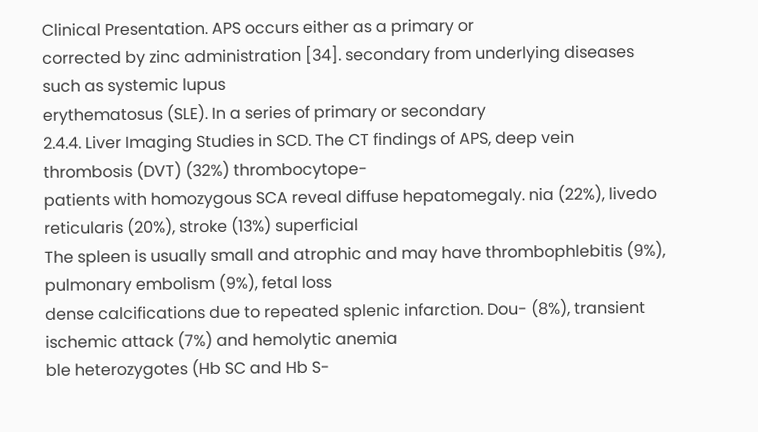Clinical Presentation. APS occurs either as a primary or
corrected by zinc administration [34]. secondary from underlying diseases such as systemic lupus
erythematosus (SLE). In a series of primary or secondary
2.4.4. Liver Imaging Studies in SCD. The CT findings of APS, deep vein thrombosis (DVT) (32%) thrombocytope-
patients with homozygous SCA reveal diffuse hepatomegaly. nia (22%), livedo reticularis (20%), stroke (13%) superficial
The spleen is usually small and atrophic and may have thrombophlebitis (9%), pulmonary embolism (9%), fetal loss
dense calcifications due to repeated splenic infarction. Dou- (8%), transient ischemic attack (7%) and hemolytic anemia
ble heterozygotes (Hb SC and Hb S-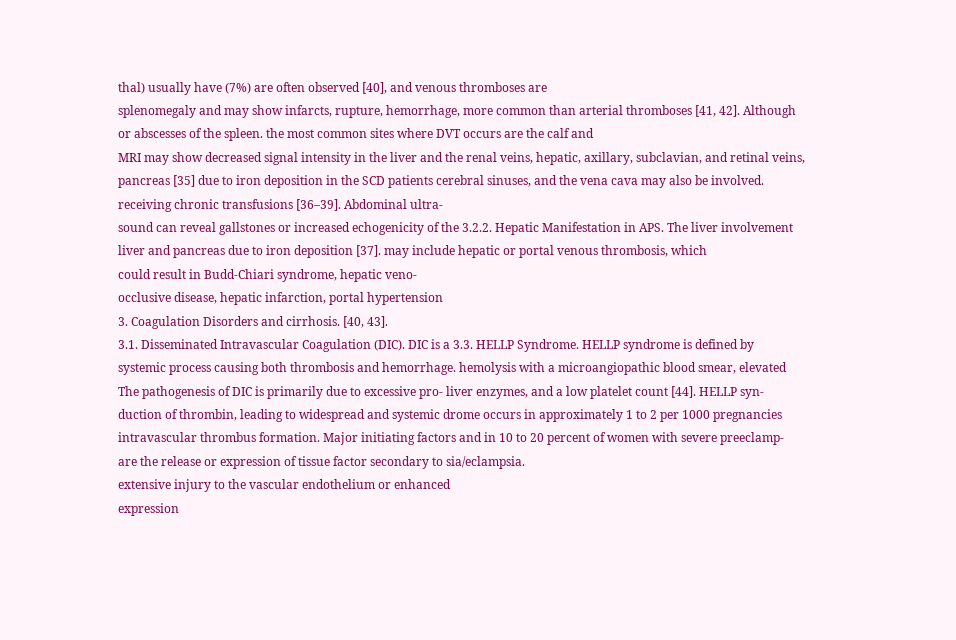thal) usually have (7%) are often observed [40], and venous thromboses are
splenomegaly and may show infarcts, rupture, hemorrhage, more common than arterial thromboses [41, 42]. Although
or abscesses of the spleen. the most common sites where DVT occurs are the calf and
MRI may show decreased signal intensity in the liver and the renal veins, hepatic, axillary, subclavian, and retinal veins,
pancreas [35] due to iron deposition in the SCD patients cerebral sinuses, and the vena cava may also be involved.
receiving chronic transfusions [36–39]. Abdominal ultra-
sound can reveal gallstones or increased echogenicity of the 3.2.2. Hepatic Manifestation in APS. The liver involvement
liver and pancreas due to iron deposition [37]. may include hepatic or portal venous thrombosis, which
could result in Budd-Chiari syndrome, hepatic veno-
occlusive disease, hepatic infarction, portal hypertension
3. Coagulation Disorders and cirrhosis. [40, 43].
3.1. Disseminated Intravascular Coagulation (DIC). DIC is a 3.3. HELLP Syndrome. HELLP syndrome is defined by
systemic process causing both thrombosis and hemorrhage. hemolysis with a microangiopathic blood smear, elevated
The pathogenesis of DIC is primarily due to excessive pro- liver enzymes, and a low platelet count [44]. HELLP syn-
duction of thrombin, leading to widespread and systemic drome occurs in approximately 1 to 2 per 1000 pregnancies
intravascular thrombus formation. Major initiating factors and in 10 to 20 percent of women with severe preeclamp-
are the release or expression of tissue factor secondary to sia/eclampsia.
extensive injury to the vascular endothelium or enhanced
expression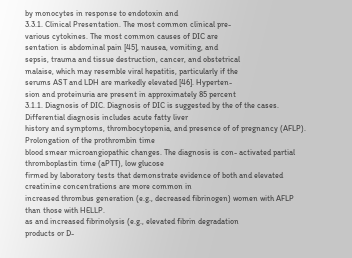by monocytes in response to endotoxin and
3.3.1. Clinical Presentation. The most common clinical pre-
various cytokines. The most common causes of DIC are
sentation is abdominal pain [45], nausea, vomiting, and
sepsis, trauma and tissue destruction, cancer, and obstetrical
malaise, which may resemble viral hepatitis, particularly if the
serums AST and LDH are markedly elevated [46]. Hyperten-
sion and proteinuria are present in approximately 85 percent
3.1.1. Diagnosis of DIC. Diagnosis of DIC is suggested by the of the cases. Differential diagnosis includes acute fatty liver
history and symptoms, thrombocytopenia, and presence of of pregnancy (AFLP). Prolongation of the prothrombin time
blood smear microangiopathic changes. The diagnosis is con- activated partial thromboplastin time (aPTT), low glucose
firmed by laboratory tests that demonstrate evidence of both and elevated creatinine concentrations are more common in
increased thrombus generation (e.g., decreased fibrinogen) women with AFLP than those with HELLP.
as and increased fibrinolysis (e.g., elevated fibrin degradation
products or D-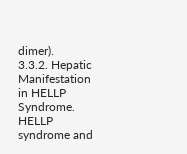dimer).
3.3.2. Hepatic Manifestation in HELLP Syndrome. HELLP
syndrome and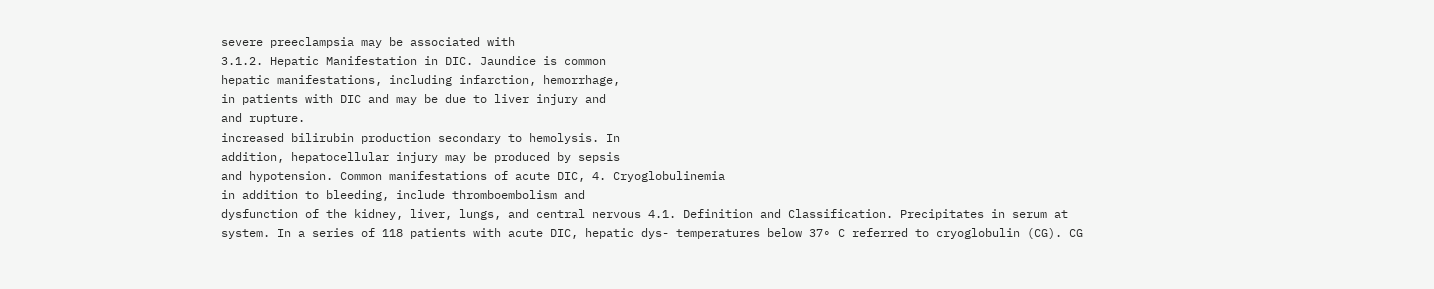severe preeclampsia may be associated with
3.1.2. Hepatic Manifestation in DIC. Jaundice is common
hepatic manifestations, including infarction, hemorrhage,
in patients with DIC and may be due to liver injury and
and rupture.
increased bilirubin production secondary to hemolysis. In
addition, hepatocellular injury may be produced by sepsis
and hypotension. Common manifestations of acute DIC, 4. Cryoglobulinemia
in addition to bleeding, include thromboembolism and
dysfunction of the kidney, liver, lungs, and central nervous 4.1. Definition and Classification. Precipitates in serum at
system. In a series of 118 patients with acute DIC, hepatic dys- temperatures below 37∘ C referred to cryoglobulin (CG). CG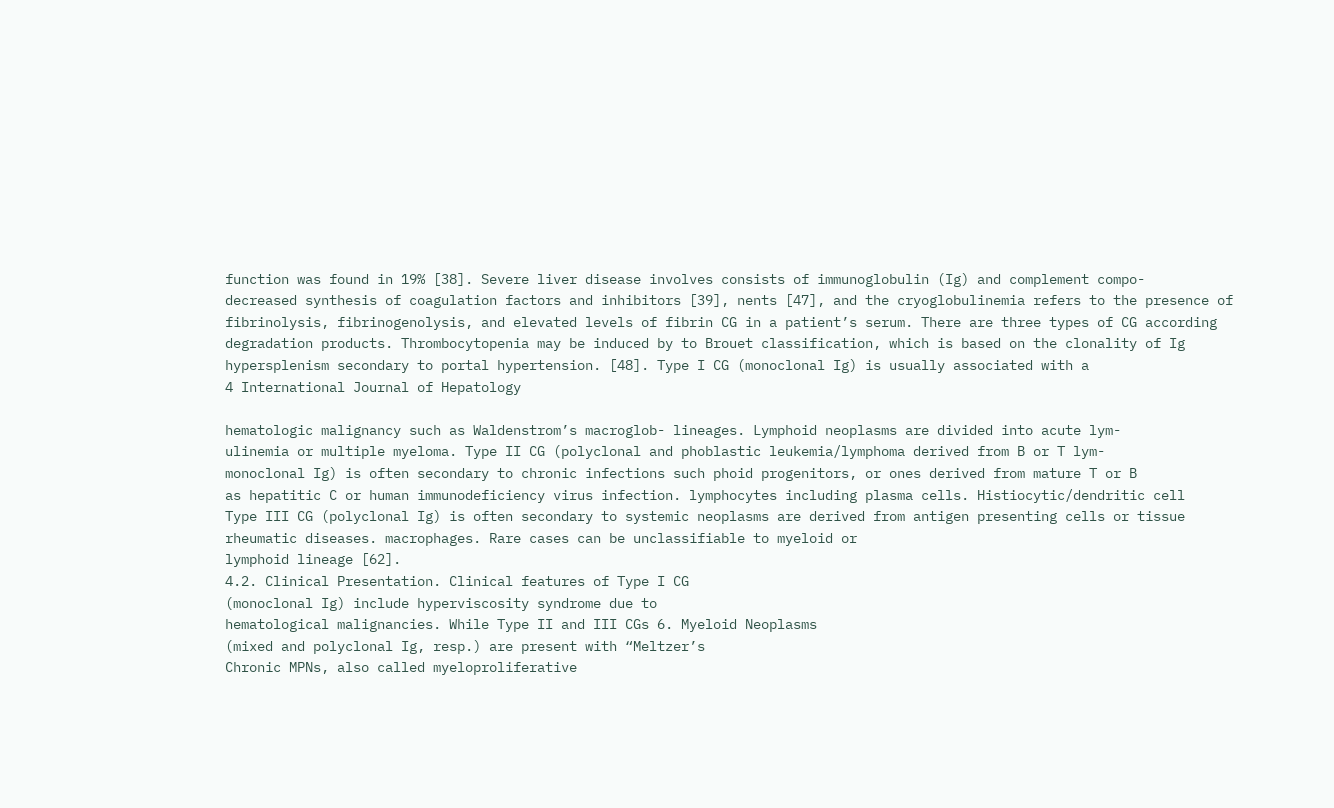function was found in 19% [38]. Severe liver disease involves consists of immunoglobulin (Ig) and complement compo-
decreased synthesis of coagulation factors and inhibitors [39], nents [47], and the cryoglobulinemia refers to the presence of
fibrinolysis, fibrinogenolysis, and elevated levels of fibrin CG in a patient’s serum. There are three types of CG according
degradation products. Thrombocytopenia may be induced by to Brouet classification, which is based on the clonality of Ig
hypersplenism secondary to portal hypertension. [48]. Type I CG (monoclonal Ig) is usually associated with a
4 International Journal of Hepatology

hematologic malignancy such as Waldenstrom’s macroglob- lineages. Lymphoid neoplasms are divided into acute lym-
ulinemia or multiple myeloma. Type II CG (polyclonal and phoblastic leukemia/lymphoma derived from B or T lym-
monoclonal Ig) is often secondary to chronic infections such phoid progenitors, or ones derived from mature T or B
as hepatitic C or human immunodeficiency virus infection. lymphocytes including plasma cells. Histiocytic/dendritic cell
Type III CG (polyclonal Ig) is often secondary to systemic neoplasms are derived from antigen presenting cells or tissue
rheumatic diseases. macrophages. Rare cases can be unclassifiable to myeloid or
lymphoid lineage [62].
4.2. Clinical Presentation. Clinical features of Type I CG
(monoclonal Ig) include hyperviscosity syndrome due to
hematological malignancies. While Type II and III CGs 6. Myeloid Neoplasms
(mixed and polyclonal Ig, resp.) are present with “Meltzer’s
Chronic MPNs, also called myeloproliferative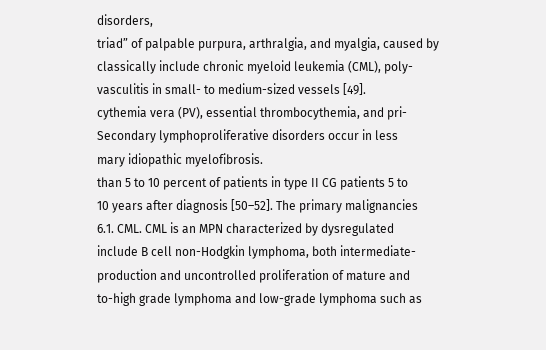disorders,
triad” of palpable purpura, arthralgia, and myalgia, caused by
classically include chronic myeloid leukemia (CML), poly-
vasculitis in small- to medium-sized vessels [49].
cythemia vera (PV), essential thrombocythemia, and pri-
Secondary lymphoproliferative disorders occur in less
mary idiopathic myelofibrosis.
than 5 to 10 percent of patients in type II CG patients 5 to
10 years after diagnosis [50–52]. The primary malignancies
6.1. CML. CML is an MPN characterized by dysregulated
include B cell non-Hodgkin lymphoma, both intermediate-
production and uncontrolled proliferation of mature and
to-high grade lymphoma and low-grade lymphoma such as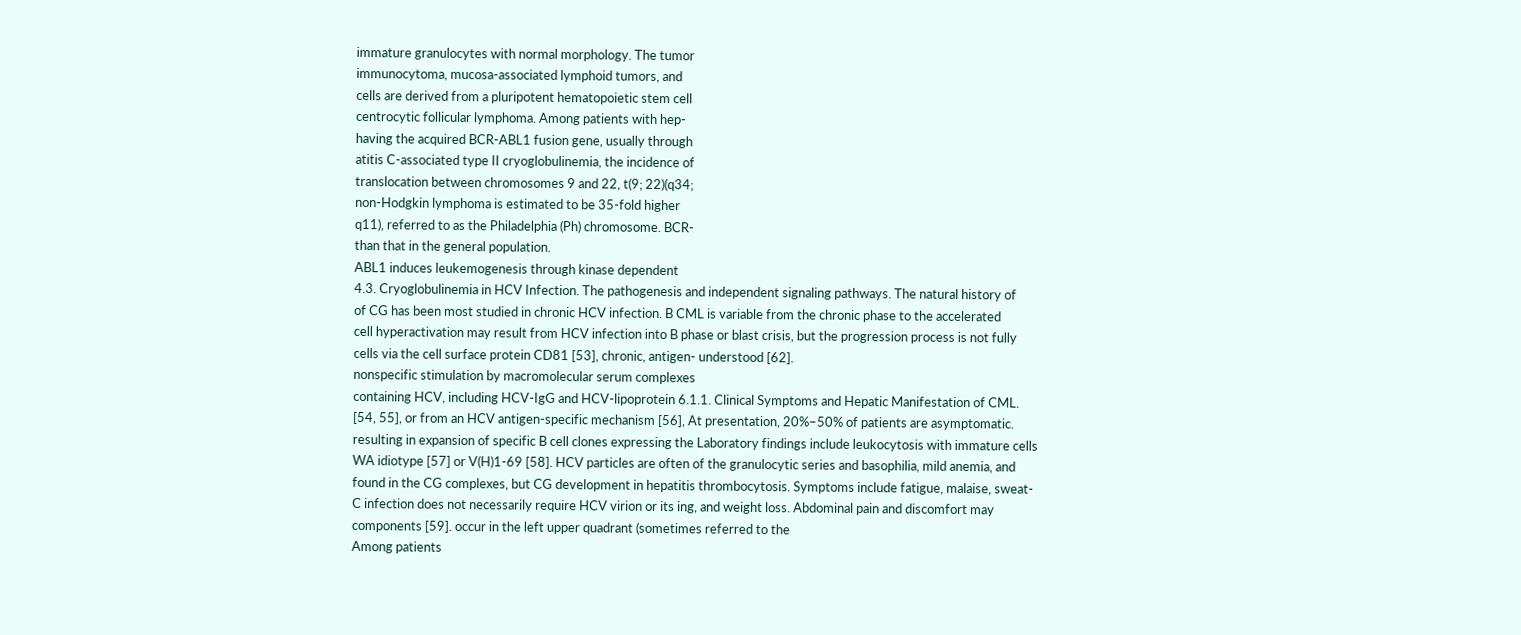immature granulocytes with normal morphology. The tumor
immunocytoma, mucosa-associated lymphoid tumors, and
cells are derived from a pluripotent hematopoietic stem cell
centrocytic follicular lymphoma. Among patients with hep-
having the acquired BCR-ABL1 fusion gene, usually through
atitis C-associated type II cryoglobulinemia, the incidence of
translocation between chromosomes 9 and 22, t(9; 22)(q34;
non-Hodgkin lymphoma is estimated to be 35-fold higher
q11), referred to as the Philadelphia (Ph) chromosome. BCR-
than that in the general population.
ABL1 induces leukemogenesis through kinase dependent
4.3. Cryoglobulinemia in HCV Infection. The pathogenesis and independent signaling pathways. The natural history of
of CG has been most studied in chronic HCV infection. B CML is variable from the chronic phase to the accelerated
cell hyperactivation may result from HCV infection into B phase or blast crisis, but the progression process is not fully
cells via the cell surface protein CD81 [53], chronic, antigen- understood [62].
nonspecific stimulation by macromolecular serum complexes
containing HCV, including HCV-IgG and HCV-lipoprotein 6.1.1. Clinical Symptoms and Hepatic Manifestation of CML.
[54, 55], or from an HCV antigen-specific mechanism [56], At presentation, 20%–50% of patients are asymptomatic.
resulting in expansion of specific B cell clones expressing the Laboratory findings include leukocytosis with immature cells
WA idiotype [57] or V(H)1-69 [58]. HCV particles are often of the granulocytic series and basophilia, mild anemia, and
found in the CG complexes, but CG development in hepatitis thrombocytosis. Symptoms include fatigue, malaise, sweat-
C infection does not necessarily require HCV virion or its ing, and weight loss. Abdominal pain and discomfort may
components [59]. occur in the left upper quadrant (sometimes referred to the
Among patients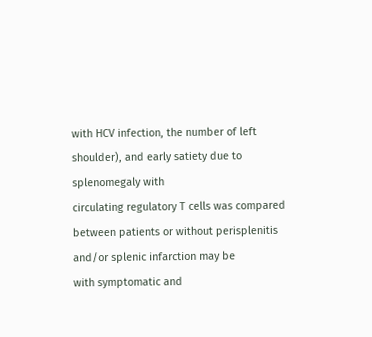with HCV infection, the number of left shoulder), and early satiety due to splenomegaly with
circulating regulatory T cells was compared between patients or without perisplenitis and/or splenic infarction may be
with symptomatic and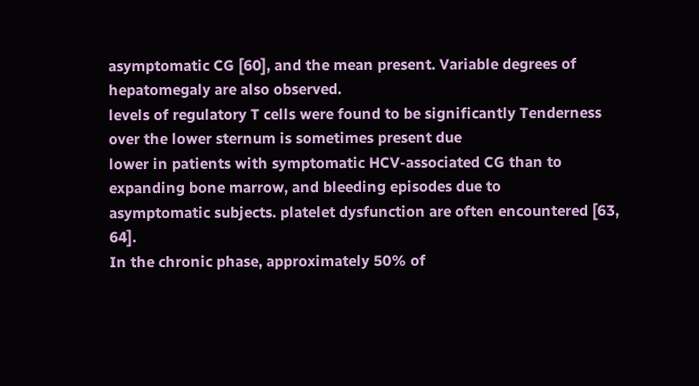asymptomatic CG [60], and the mean present. Variable degrees of hepatomegaly are also observed.
levels of regulatory T cells were found to be significantly Tenderness over the lower sternum is sometimes present due
lower in patients with symptomatic HCV-associated CG than to expanding bone marrow, and bleeding episodes due to
asymptomatic subjects. platelet dysfunction are often encountered [63, 64].
In the chronic phase, approximately 50% of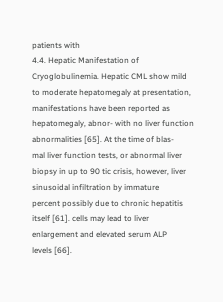patients with
4.4. Hepatic Manifestation of Cryoglobulinemia. Hepatic CML show mild to moderate hepatomegaly at presentation,
manifestations have been reported as hepatomegaly, abnor- with no liver function abnormalities [65]. At the time of blas-
mal liver function tests, or abnormal liver biopsy in up to 90 tic crisis, however, liver sinusoidal infiltration by immature
percent possibly due to chronic hepatitis itself [61]. cells may lead to liver enlargement and elevated serum ALP
levels [66].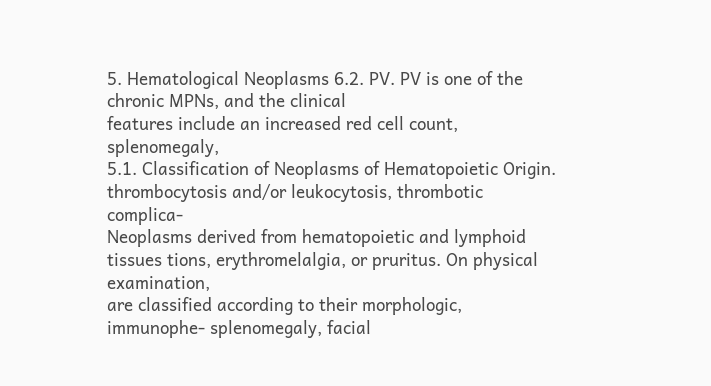5. Hematological Neoplasms 6.2. PV. PV is one of the chronic MPNs, and the clinical
features include an increased red cell count, splenomegaly,
5.1. Classification of Neoplasms of Hematopoietic Origin. thrombocytosis and/or leukocytosis, thrombotic complica-
Neoplasms derived from hematopoietic and lymphoid tissues tions, erythromelalgia, or pruritus. On physical examination,
are classified according to their morphologic, immunophe- splenomegaly, facial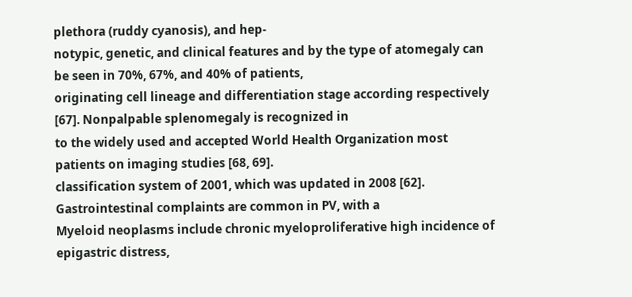plethora (ruddy cyanosis), and hep-
notypic, genetic, and clinical features and by the type of atomegaly can be seen in 70%, 67%, and 40% of patients,
originating cell lineage and differentiation stage according respectively [67]. Nonpalpable splenomegaly is recognized in
to the widely used and accepted World Health Organization most patients on imaging studies [68, 69].
classification system of 2001, which was updated in 2008 [62]. Gastrointestinal complaints are common in PV, with a
Myeloid neoplasms include chronic myeloproliferative high incidence of epigastric distress,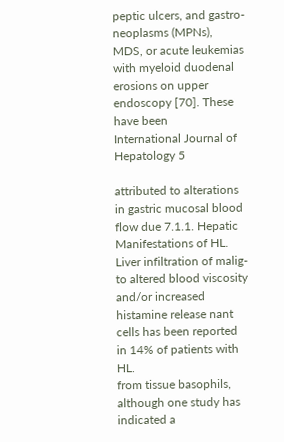peptic ulcers, and gastro-
neoplasms (MPNs), MDS, or acute leukemias with myeloid duodenal erosions on upper endoscopy [70]. These have been
International Journal of Hepatology 5

attributed to alterations in gastric mucosal blood flow due 7.1.1. Hepatic Manifestations of HL. Liver infiltration of malig-
to altered blood viscosity and/or increased histamine release nant cells has been reported in 14% of patients with HL.
from tissue basophils, although one study has indicated a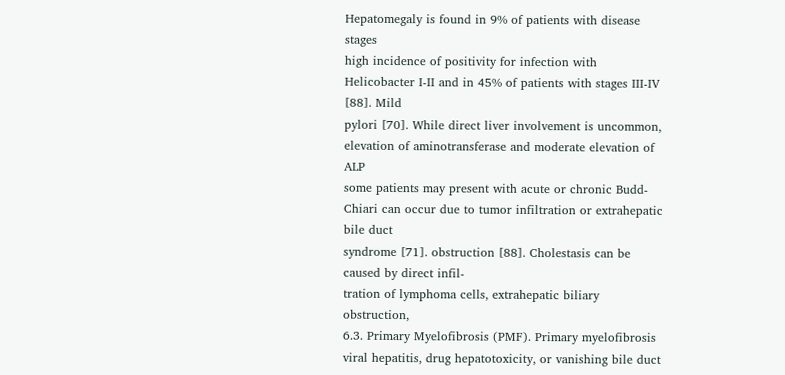Hepatomegaly is found in 9% of patients with disease stages
high incidence of positivity for infection with Helicobacter I-II and in 45% of patients with stages III-IV [88]. Mild
pylori [70]. While direct liver involvement is uncommon, elevation of aminotransferase and moderate elevation of ALP
some patients may present with acute or chronic Budd-Chiari can occur due to tumor infiltration or extrahepatic bile duct
syndrome [71]. obstruction [88]. Cholestasis can be caused by direct infil-
tration of lymphoma cells, extrahepatic biliary obstruction,
6.3. Primary Myelofibrosis (PMF). Primary myelofibrosis viral hepatitis, drug hepatotoxicity, or vanishing bile duct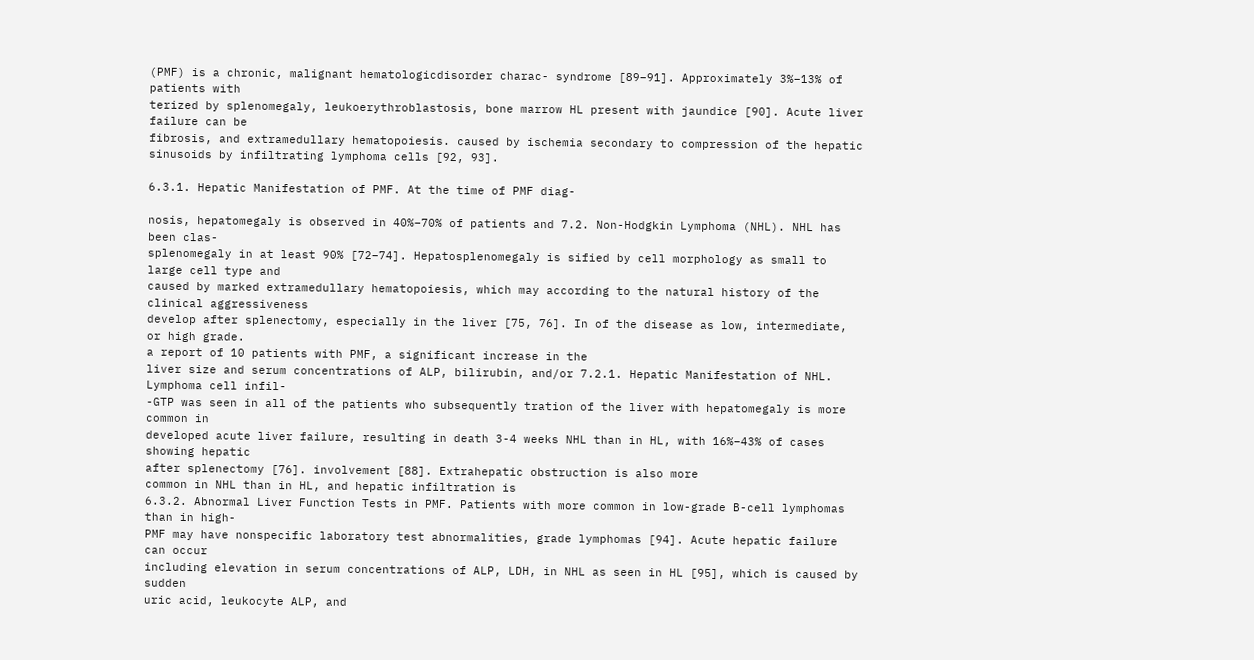(PMF) is a chronic, malignant hematologicdisorder charac- syndrome [89–91]. Approximately 3%–13% of patients with
terized by splenomegaly, leukoerythroblastosis, bone marrow HL present with jaundice [90]. Acute liver failure can be
fibrosis, and extramedullary hematopoiesis. caused by ischemia secondary to compression of the hepatic
sinusoids by infiltrating lymphoma cells [92, 93].

6.3.1. Hepatic Manifestation of PMF. At the time of PMF diag-

nosis, hepatomegaly is observed in 40%–70% of patients and 7.2. Non-Hodgkin Lymphoma (NHL). NHL has been clas-
splenomegaly in at least 90% [72–74]. Hepatosplenomegaly is sified by cell morphology as small to large cell type and
caused by marked extramedullary hematopoiesis, which may according to the natural history of the clinical aggressiveness
develop after splenectomy, especially in the liver [75, 76]. In of the disease as low, intermediate, or high grade.
a report of 10 patients with PMF, a significant increase in the
liver size and serum concentrations of ALP, bilirubin, and/or 7.2.1. Hepatic Manifestation of NHL. Lymphoma cell infil-
-GTP was seen in all of the patients who subsequently tration of the liver with hepatomegaly is more common in
developed acute liver failure, resulting in death 3-4 weeks NHL than in HL, with 16%–43% of cases showing hepatic
after splenectomy [76]. involvement [88]. Extrahepatic obstruction is also more
common in NHL than in HL, and hepatic infiltration is
6.3.2. Abnormal Liver Function Tests in PMF. Patients with more common in low-grade B-cell lymphomas than in high-
PMF may have nonspecific laboratory test abnormalities, grade lymphomas [94]. Acute hepatic failure can occur
including elevation in serum concentrations of ALP, LDH, in NHL as seen in HL [95], which is caused by sudden
uric acid, leukocyte ALP, and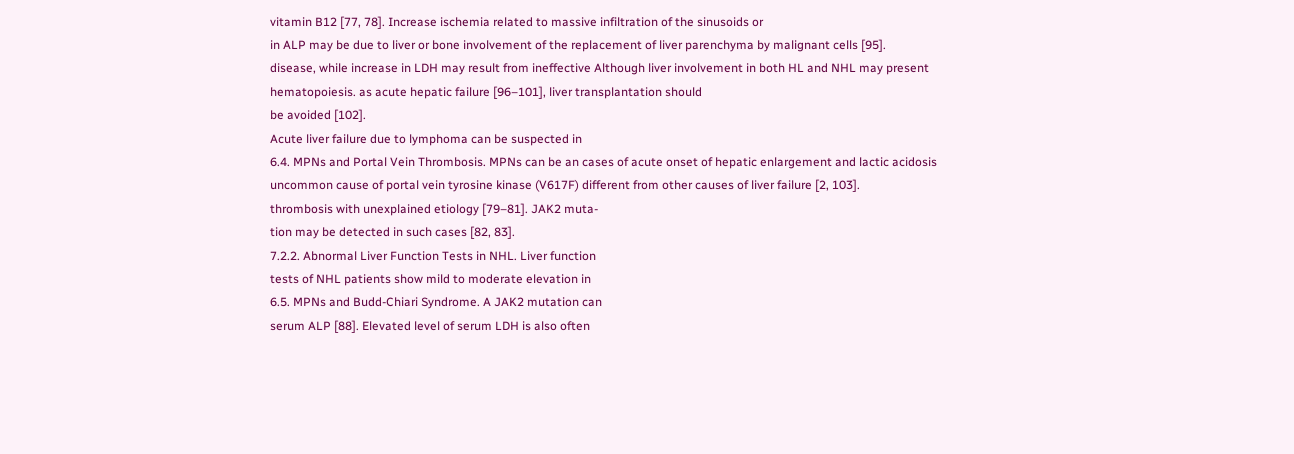vitamin B12 [77, 78]. Increase ischemia related to massive infiltration of the sinusoids or
in ALP may be due to liver or bone involvement of the replacement of liver parenchyma by malignant cells [95].
disease, while increase in LDH may result from ineffective Although liver involvement in both HL and NHL may present
hematopoiesis. as acute hepatic failure [96–101], liver transplantation should
be avoided [102].
Acute liver failure due to lymphoma can be suspected in
6.4. MPNs and Portal Vein Thrombosis. MPNs can be an cases of acute onset of hepatic enlargement and lactic acidosis
uncommon cause of portal vein tyrosine kinase (V617F) different from other causes of liver failure [2, 103].
thrombosis with unexplained etiology [79–81]. JAK2 muta-
tion may be detected in such cases [82, 83].
7.2.2. Abnormal Liver Function Tests in NHL. Liver function
tests of NHL patients show mild to moderate elevation in
6.5. MPNs and Budd-Chiari Syndrome. A JAK2 mutation can
serum ALP [88]. Elevated level of serum LDH is also often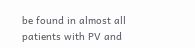be found in almost all patients with PV and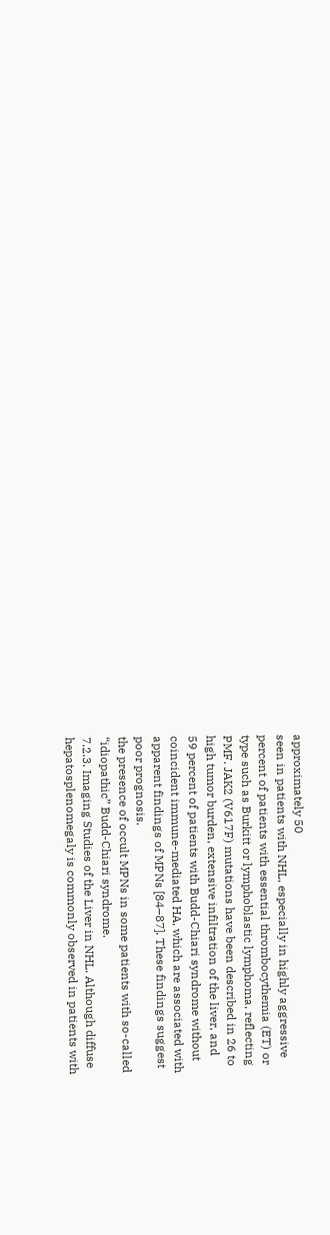approximately 50
seen in patients with NHL, especially in highly aggressive
percent of patients with essential thrombocythemia (ET) or
type such as Burkitt or lymphoblastic lymphoma, reflecting
PMF. JAK2 (V617F) mutations have been described in 26 to
high tumor burden, extensive infiltration of the liver, and
59 percent of patients with Budd-Chiari syndrome without
coincident immune-mediated HA, which are associated with
apparent findings of MPNs [84–87]. These findings suggest
poor prognosis.
the presence of occult MPNs in some patients with so-called
“idiopathic” Budd-Chiari syndrome.
7.2.3. Imaging Studies of the Liver in NHL. Although diffuse
hepatosplenomegaly is commonly observed in patients with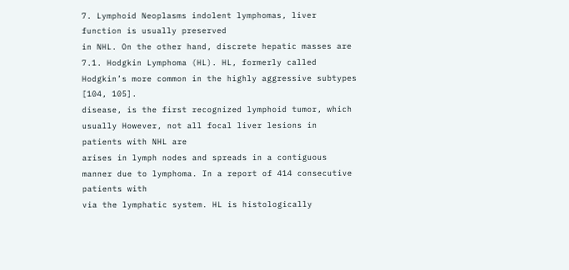7. Lymphoid Neoplasms indolent lymphomas, liver function is usually preserved
in NHL. On the other hand, discrete hepatic masses are
7.1. Hodgkin Lymphoma (HL). HL, formerly called Hodgkin’s more common in the highly aggressive subtypes [104, 105].
disease, is the first recognized lymphoid tumor, which usually However, not all focal liver lesions in patients with NHL are
arises in lymph nodes and spreads in a contiguous manner due to lymphoma. In a report of 414 consecutive patients with
via the lymphatic system. HL is histologically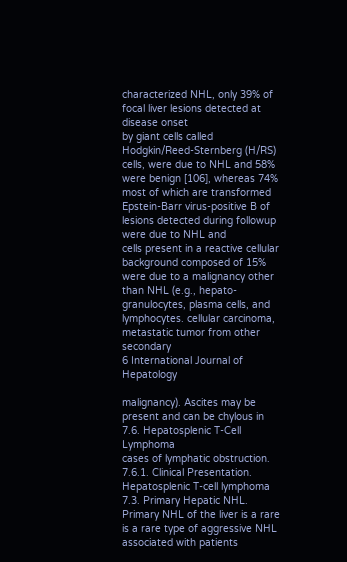characterized NHL, only 39% of focal liver lesions detected at disease onset
by giant cells called Hodgkin/Reed-Sternberg (H/RS) cells, were due to NHL and 58% were benign [106], whereas 74%
most of which are transformed Epstein-Barr virus-positive B of lesions detected during followup were due to NHL and
cells present in a reactive cellular background composed of 15% were due to a malignancy other than NHL (e.g., hepato-
granulocytes, plasma cells, and lymphocytes. cellular carcinoma, metastatic tumor from other secondary
6 International Journal of Hepatology

malignancy). Ascites may be present and can be chylous in 7.6. Hepatosplenic T-Cell Lymphoma
cases of lymphatic obstruction.
7.6.1. Clinical Presentation. Hepatosplenic T-cell lymphoma
7.3. Primary Hepatic NHL. Primary NHL of the liver is a rare is a rare type of aggressive NHL associated with patients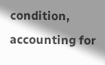condition, accounting for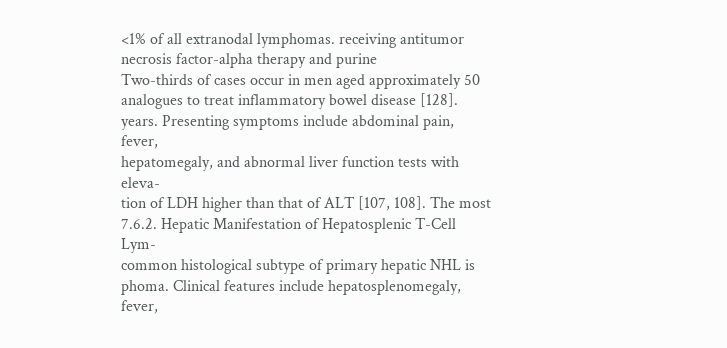<1% of all extranodal lymphomas. receiving antitumor necrosis factor-alpha therapy and purine
Two-thirds of cases occur in men aged approximately 50 analogues to treat inflammatory bowel disease [128].
years. Presenting symptoms include abdominal pain, fever,
hepatomegaly, and abnormal liver function tests with eleva-
tion of LDH higher than that of ALT [107, 108]. The most 7.6.2. Hepatic Manifestation of Hepatosplenic T-Cell Lym-
common histological subtype of primary hepatic NHL is phoma. Clinical features include hepatosplenomegaly, fever,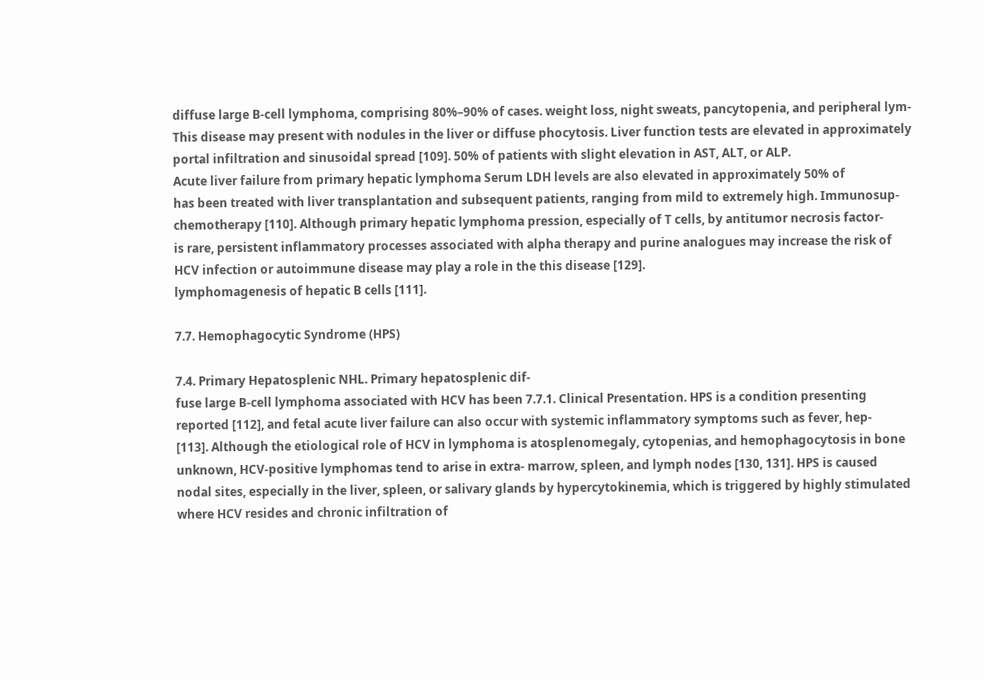diffuse large B-cell lymphoma, comprising 80%–90% of cases. weight loss, night sweats, pancytopenia, and peripheral lym-
This disease may present with nodules in the liver or diffuse phocytosis. Liver function tests are elevated in approximately
portal infiltration and sinusoidal spread [109]. 50% of patients with slight elevation in AST, ALT, or ALP.
Acute liver failure from primary hepatic lymphoma Serum LDH levels are also elevated in approximately 50% of
has been treated with liver transplantation and subsequent patients, ranging from mild to extremely high. Immunosup-
chemotherapy [110]. Although primary hepatic lymphoma pression, especially of T cells, by antitumor necrosis factor-
is rare, persistent inflammatory processes associated with alpha therapy and purine analogues may increase the risk of
HCV infection or autoimmune disease may play a role in the this disease [129].
lymphomagenesis of hepatic B cells [111].

7.7. Hemophagocytic Syndrome (HPS)

7.4. Primary Hepatosplenic NHL. Primary hepatosplenic dif-
fuse large B-cell lymphoma associated with HCV has been 7.7.1. Clinical Presentation. HPS is a condition presenting
reported [112], and fetal acute liver failure can also occur with systemic inflammatory symptoms such as fever, hep-
[113]. Although the etiological role of HCV in lymphoma is atosplenomegaly, cytopenias, and hemophagocytosis in bone
unknown, HCV-positive lymphomas tend to arise in extra- marrow, spleen, and lymph nodes [130, 131]. HPS is caused
nodal sites, especially in the liver, spleen, or salivary glands by hypercytokinemia, which is triggered by highly stimulated
where HCV resides and chronic infiltration of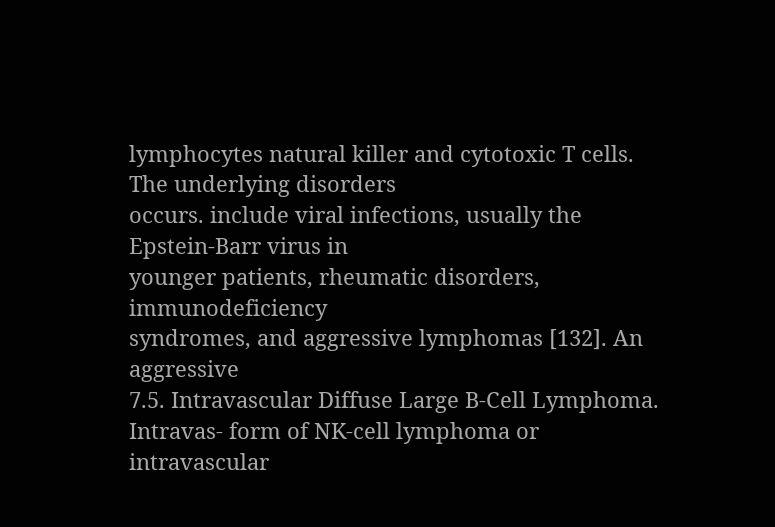lymphocytes natural killer and cytotoxic T cells. The underlying disorders
occurs. include viral infections, usually the Epstein-Barr virus in
younger patients, rheumatic disorders, immunodeficiency
syndromes, and aggressive lymphomas [132]. An aggressive
7.5. Intravascular Diffuse Large B-Cell Lymphoma. Intravas- form of NK-cell lymphoma or intravascular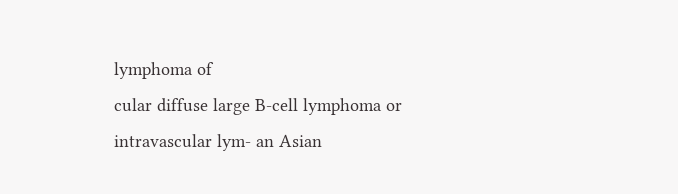lymphoma of
cular diffuse large B-cell lymphoma or intravascular lym- an Asian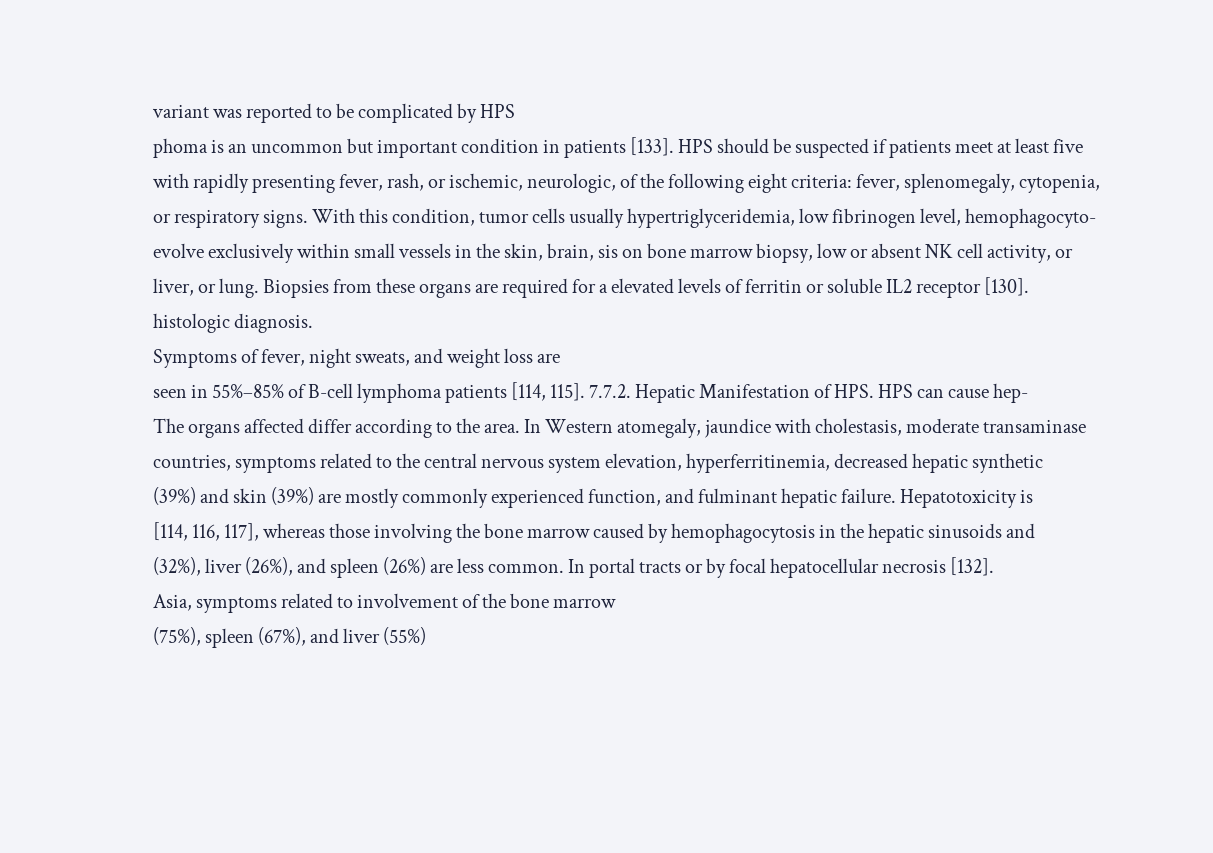variant was reported to be complicated by HPS
phoma is an uncommon but important condition in patients [133]. HPS should be suspected if patients meet at least five
with rapidly presenting fever, rash, or ischemic, neurologic, of the following eight criteria: fever, splenomegaly, cytopenia,
or respiratory signs. With this condition, tumor cells usually hypertriglyceridemia, low fibrinogen level, hemophagocyto-
evolve exclusively within small vessels in the skin, brain, sis on bone marrow biopsy, low or absent NK cell activity, or
liver, or lung. Biopsies from these organs are required for a elevated levels of ferritin or soluble IL2 receptor [130].
histologic diagnosis.
Symptoms of fever, night sweats, and weight loss are
seen in 55%–85% of B-cell lymphoma patients [114, 115]. 7.7.2. Hepatic Manifestation of HPS. HPS can cause hep-
The organs affected differ according to the area. In Western atomegaly, jaundice with cholestasis, moderate transaminase
countries, symptoms related to the central nervous system elevation, hyperferritinemia, decreased hepatic synthetic
(39%) and skin (39%) are mostly commonly experienced function, and fulminant hepatic failure. Hepatotoxicity is
[114, 116, 117], whereas those involving the bone marrow caused by hemophagocytosis in the hepatic sinusoids and
(32%), liver (26%), and spleen (26%) are less common. In portal tracts or by focal hepatocellular necrosis [132].
Asia, symptoms related to involvement of the bone marrow
(75%), spleen (67%), and liver (55%)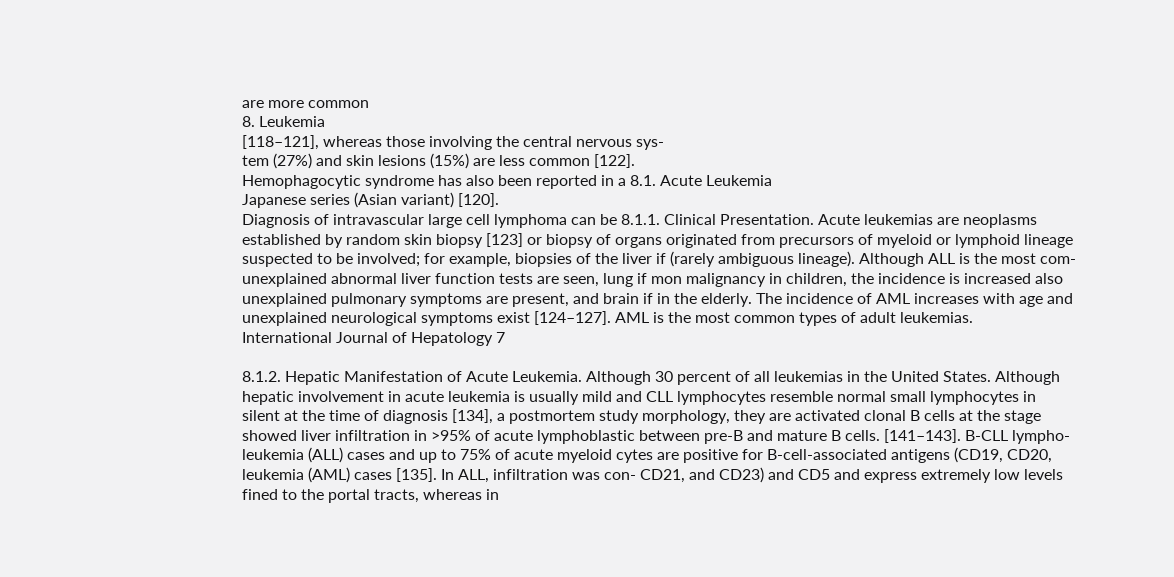are more common
8. Leukemia
[118–121], whereas those involving the central nervous sys-
tem (27%) and skin lesions (15%) are less common [122].
Hemophagocytic syndrome has also been reported in a 8.1. Acute Leukemia
Japanese series (Asian variant) [120].
Diagnosis of intravascular large cell lymphoma can be 8.1.1. Clinical Presentation. Acute leukemias are neoplasms
established by random skin biopsy [123] or biopsy of organs originated from precursors of myeloid or lymphoid lineage
suspected to be involved; for example, biopsies of the liver if (rarely ambiguous lineage). Although ALL is the most com-
unexplained abnormal liver function tests are seen, lung if mon malignancy in children, the incidence is increased also
unexplained pulmonary symptoms are present, and brain if in the elderly. The incidence of AML increases with age and
unexplained neurological symptoms exist [124–127]. AML is the most common types of adult leukemias.
International Journal of Hepatology 7

8.1.2. Hepatic Manifestation of Acute Leukemia. Although 30 percent of all leukemias in the United States. Although
hepatic involvement in acute leukemia is usually mild and CLL lymphocytes resemble normal small lymphocytes in
silent at the time of diagnosis [134], a postmortem study morphology, they are activated clonal B cells at the stage
showed liver infiltration in >95% of acute lymphoblastic between pre-B and mature B cells. [141–143]. B-CLL lympho-
leukemia (ALL) cases and up to 75% of acute myeloid cytes are positive for B-cell-associated antigens (CD19, CD20,
leukemia (AML) cases [135]. In ALL, infiltration was con- CD21, and CD23) and CD5 and express extremely low levels
fined to the portal tracts, whereas in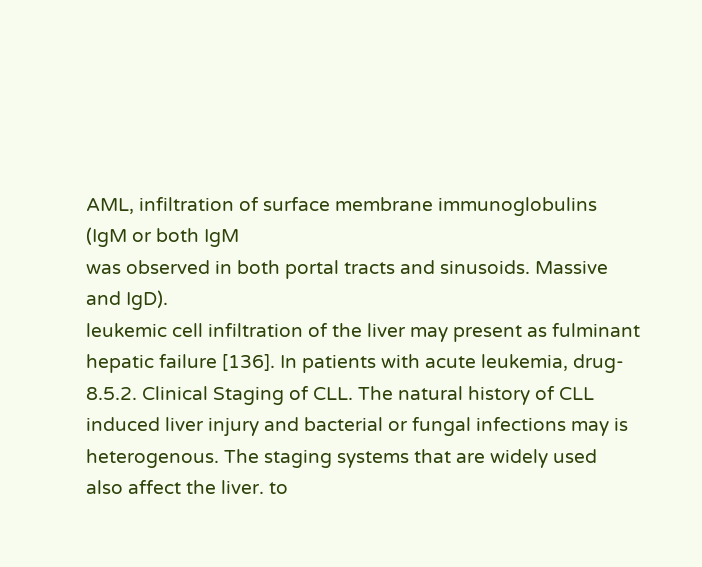AML, infiltration of surface membrane immunoglobulins (IgM or both IgM
was observed in both portal tracts and sinusoids. Massive and IgD).
leukemic cell infiltration of the liver may present as fulminant
hepatic failure [136]. In patients with acute leukemia, drug- 8.5.2. Clinical Staging of CLL. The natural history of CLL
induced liver injury and bacterial or fungal infections may is heterogenous. The staging systems that are widely used
also affect the liver. to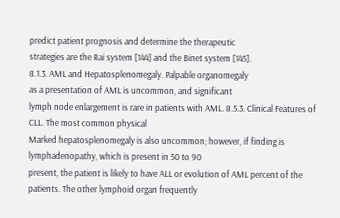predict patient prognosis and determine the therapeutic
strategies are the Rai system [144] and the Binet system [145].
8.1.3. AML and Hepatosplenomegaly. Palpable organomegaly
as a presentation of AML is uncommon, and significant
lymph node enlargement is rare in patients with AML. 8.5.3. Clinical Features of CLL. The most common physical
Marked hepatosplenomegaly is also uncommon; however, if finding is lymphadenopathy, which is present in 50 to 90
present, the patient is likely to have ALL or evolution of AML percent of the patients. The other lymphoid organ frequently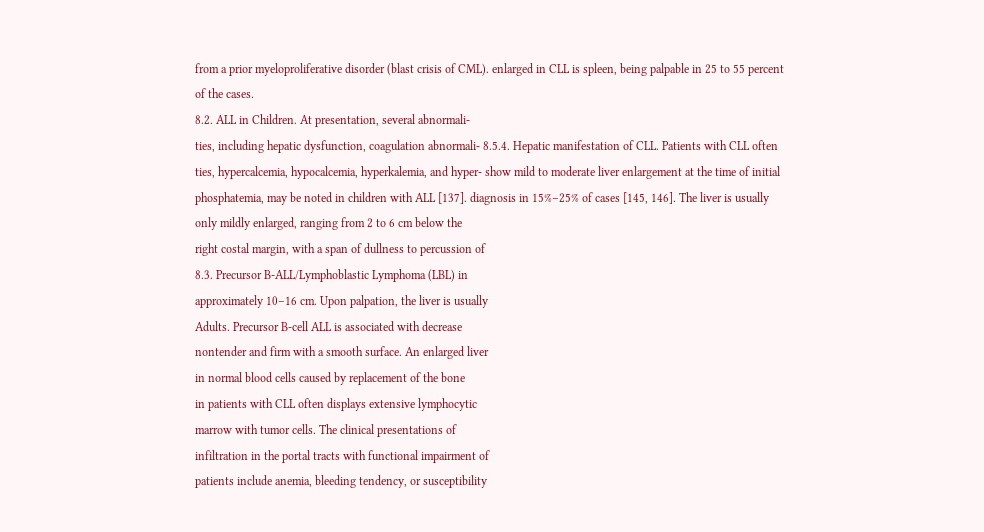from a prior myeloproliferative disorder (blast crisis of CML). enlarged in CLL is spleen, being palpable in 25 to 55 percent
of the cases.
8.2. ALL in Children. At presentation, several abnormali-
ties, including hepatic dysfunction, coagulation abnormali- 8.5.4. Hepatic manifestation of CLL. Patients with CLL often
ties, hypercalcemia, hypocalcemia, hyperkalemia, and hyper- show mild to moderate liver enlargement at the time of initial
phosphatemia, may be noted in children with ALL [137]. diagnosis in 15%–25% of cases [145, 146]. The liver is usually
only mildly enlarged, ranging from 2 to 6 cm below the
right costal margin, with a span of dullness to percussion of
8.3. Precursor B-ALL/Lymphoblastic Lymphoma (LBL) in
approximately 10–16 cm. Upon palpation, the liver is usually
Adults. Precursor B-cell ALL is associated with decrease
nontender and firm with a smooth surface. An enlarged liver
in normal blood cells caused by replacement of the bone
in patients with CLL often displays extensive lymphocytic
marrow with tumor cells. The clinical presentations of
infiltration in the portal tracts with functional impairment of
patients include anemia, bleeding tendency, or susceptibility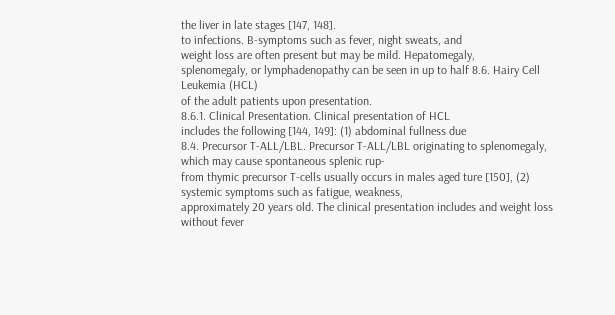the liver in late stages [147, 148].
to infections. B-symptoms such as fever, night sweats, and
weight loss are often present but may be mild. Hepatomegaly,
splenomegaly, or lymphadenopathy can be seen in up to half 8.6. Hairy Cell Leukemia (HCL)
of the adult patients upon presentation.
8.6.1. Clinical Presentation. Clinical presentation of HCL
includes the following [144, 149]: (1) abdominal fullness due
8.4. Precursor T-ALL/LBL. Precursor T-ALL/LBL originating to splenomegaly, which may cause spontaneous splenic rup-
from thymic precursor T-cells usually occurs in males aged ture [150], (2) systemic symptoms such as fatigue, weakness,
approximately 20 years old. The clinical presentation includes and weight loss without fever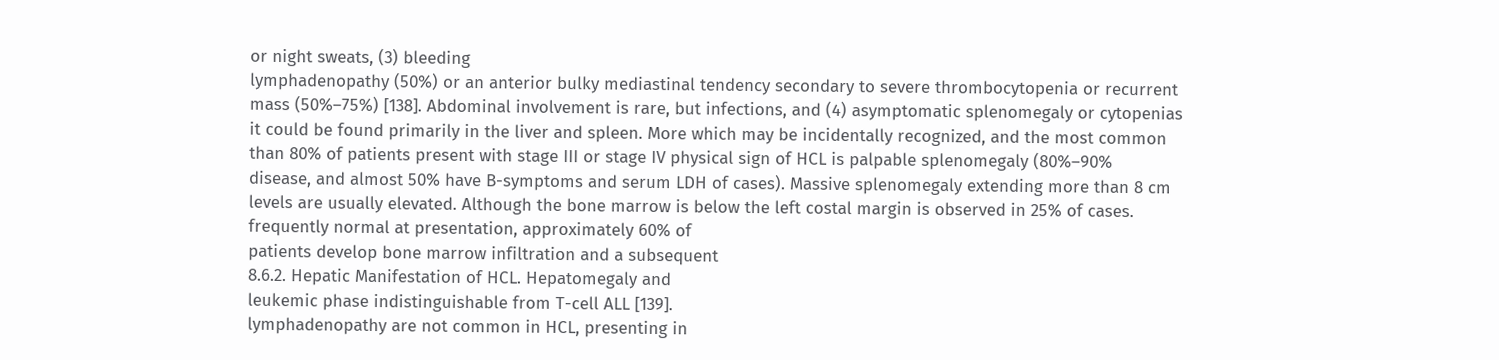or night sweats, (3) bleeding
lymphadenopathy (50%) or an anterior bulky mediastinal tendency secondary to severe thrombocytopenia or recurrent
mass (50%–75%) [138]. Abdominal involvement is rare, but infections, and (4) asymptomatic splenomegaly or cytopenias
it could be found primarily in the liver and spleen. More which may be incidentally recognized, and the most common
than 80% of patients present with stage III or stage IV physical sign of HCL is palpable splenomegaly (80%–90%
disease, and almost 50% have B-symptoms and serum LDH of cases). Massive splenomegaly extending more than 8 cm
levels are usually elevated. Although the bone marrow is below the left costal margin is observed in 25% of cases.
frequently normal at presentation, approximately 60% of
patients develop bone marrow infiltration and a subsequent
8.6.2. Hepatic Manifestation of HCL. Hepatomegaly and
leukemic phase indistinguishable from T-cell ALL [139].
lymphadenopathy are not common in HCL, presenting in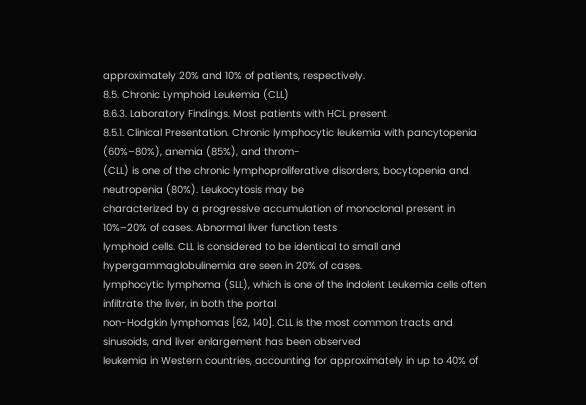approximately 20% and 10% of patients, respectively.
8.5. Chronic Lymphoid Leukemia (CLL)
8.6.3. Laboratory Findings. Most patients with HCL present
8.5.1. Clinical Presentation. Chronic lymphocytic leukemia with pancytopenia (60%–80%), anemia (85%), and throm-
(CLL) is one of the chronic lymphoproliferative disorders, bocytopenia and neutropenia (80%). Leukocytosis may be
characterized by a progressive accumulation of monoclonal present in 10%–20% of cases. Abnormal liver function tests
lymphoid cells. CLL is considered to be identical to small and hypergammaglobulinemia are seen in 20% of cases.
lymphocytic lymphoma (SLL), which is one of the indolent Leukemia cells often infiltrate the liver, in both the portal
non-Hodgkin lymphomas [62, 140]. CLL is the most common tracts and sinusoids, and liver enlargement has been observed
leukemia in Western countries, accounting for approximately in up to 40% of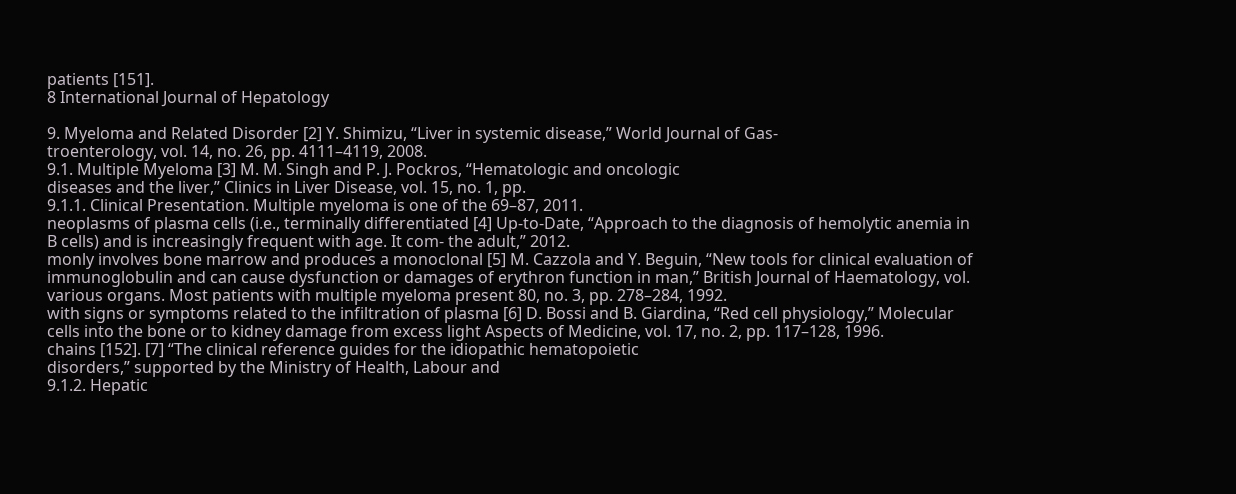patients [151].
8 International Journal of Hepatology

9. Myeloma and Related Disorder [2] Y. Shimizu, “Liver in systemic disease,” World Journal of Gas-
troenterology, vol. 14, no. 26, pp. 4111–4119, 2008.
9.1. Multiple Myeloma [3] M. M. Singh and P. J. Pockros, “Hematologic and oncologic
diseases and the liver,” Clinics in Liver Disease, vol. 15, no. 1, pp.
9.1.1. Clinical Presentation. Multiple myeloma is one of the 69–87, 2011.
neoplasms of plasma cells (i.e., terminally differentiated [4] Up-to-Date, “Approach to the diagnosis of hemolytic anemia in
B cells) and is increasingly frequent with age. It com- the adult,” 2012.
monly involves bone marrow and produces a monoclonal [5] M. Cazzola and Y. Beguin, “New tools for clinical evaluation of
immunoglobulin and can cause dysfunction or damages of erythron function in man,” British Journal of Haematology, vol.
various organs. Most patients with multiple myeloma present 80, no. 3, pp. 278–284, 1992.
with signs or symptoms related to the infiltration of plasma [6] D. Bossi and B. Giardina, “Red cell physiology,” Molecular
cells into the bone or to kidney damage from excess light Aspects of Medicine, vol. 17, no. 2, pp. 117–128, 1996.
chains [152]. [7] “The clinical reference guides for the idiopathic hematopoietic
disorders,” supported by the Ministry of Health, Labour and
9.1.2. Hepatic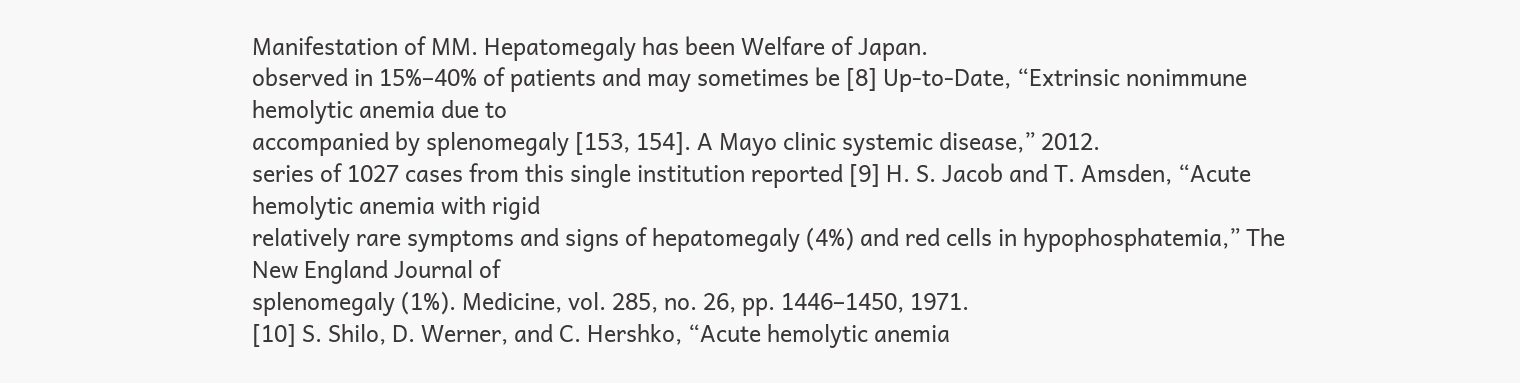Manifestation of MM. Hepatomegaly has been Welfare of Japan.
observed in 15%–40% of patients and may sometimes be [8] Up-to-Date, “Extrinsic nonimmune hemolytic anemia due to
accompanied by splenomegaly [153, 154]. A Mayo clinic systemic disease,” 2012.
series of 1027 cases from this single institution reported [9] H. S. Jacob and T. Amsden, “Acute hemolytic anemia with rigid
relatively rare symptoms and signs of hepatomegaly (4%) and red cells in hypophosphatemia,” The New England Journal of
splenomegaly (1%). Medicine, vol. 285, no. 26, pp. 1446–1450, 1971.
[10] S. Shilo, D. Werner, and C. Hershko, “Acute hemolytic anemia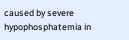caused by severe hypophosphatemia in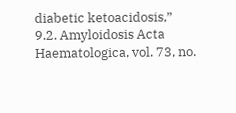diabetic ketoacidosis,”
9.2. Amyloidosis Acta Haematologica, vol. 73, no.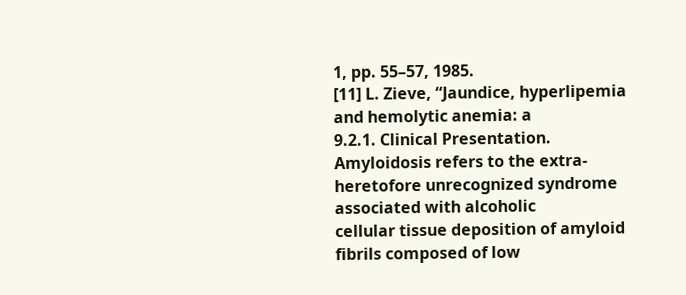1, pp. 55–57, 1985.
[11] L. Zieve, “Jaundice, hyperlipemia and hemolytic anemia: a
9.2.1. Clinical Presentation. Amyloidosis refers to the extra- heretofore unrecognized syndrome associated with alcoholic
cellular tissue deposition of amyloid fibrils composed of low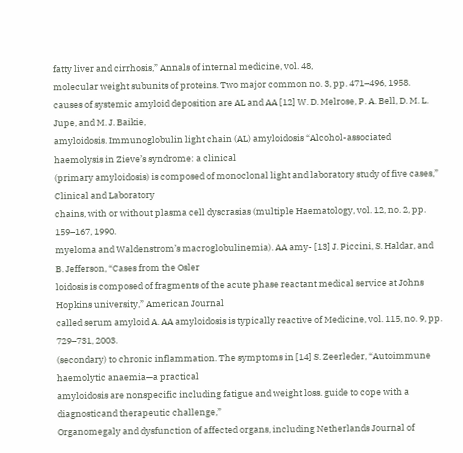fatty liver and cirrhosis,” Annals of internal medicine, vol. 48,
molecular weight subunits of proteins. Two major common no. 3, pp. 471–496, 1958.
causes of systemic amyloid deposition are AL and AA [12] W. D. Melrose, P. A. Bell, D. M. L. Jupe, and M. J. Baikie,
amyloidosis. Immunoglobulin light chain (AL) amyloidosis “Alcohol-associated haemolysis in Zieve’s syndrome: a clinical
(primary amyloidosis) is composed of monoclonal light and laboratory study of five cases,” Clinical and Laboratory
chains, with or without plasma cell dyscrasias (multiple Haematology, vol. 12, no. 2, pp. 159–167, 1990.
myeloma and Waldenstrom’s macroglobulinemia). AA amy- [13] J. Piccini, S. Haldar, and B. Jefferson, “Cases from the Osler
loidosis is composed of fragments of the acute phase reactant medical service at Johns Hopkins university,” American Journal
called serum amyloid A. AA amyloidosis is typically reactive of Medicine, vol. 115, no. 9, pp. 729–731, 2003.
(secondary) to chronic inflammation. The symptoms in [14] S. Zeerleder, “Autoimmune haemolytic anaemia—a practical
amyloidosis are nonspecific including fatigue and weight loss. guide to cope with a diagnosticand therapeutic challenge,”
Organomegaly and dysfunction of affected organs, including Netherlands Journal of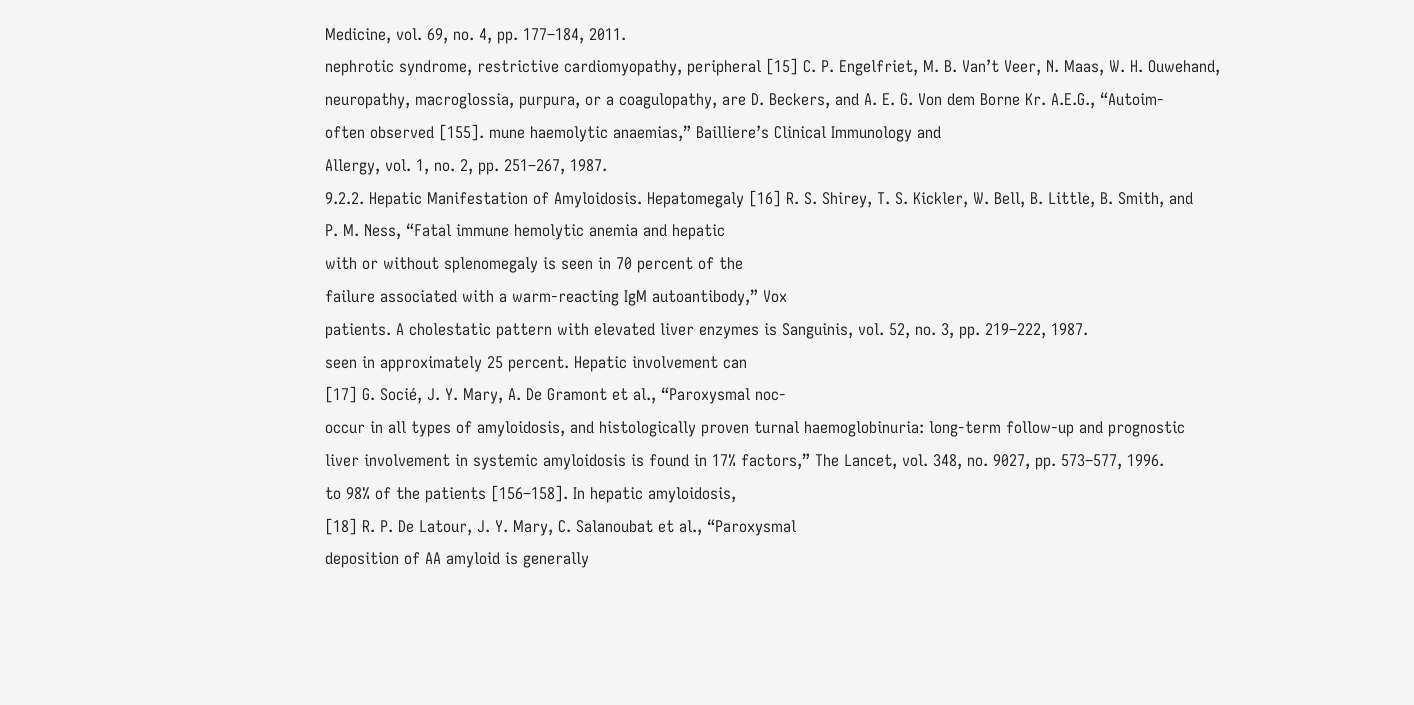Medicine, vol. 69, no. 4, pp. 177–184, 2011.
nephrotic syndrome, restrictive cardiomyopathy, peripheral [15] C. P. Engelfriet, M. B. Van’t Veer, N. Maas, W. H. Ouwehand,
neuropathy, macroglossia, purpura, or a coagulopathy, are D. Beckers, and A. E. G. Von dem Borne Kr. A.E.G., “Autoim-
often observed [155]. mune haemolytic anaemias,” Bailliere’s Clinical Immunology and
Allergy, vol. 1, no. 2, pp. 251–267, 1987.
9.2.2. Hepatic Manifestation of Amyloidosis. Hepatomegaly [16] R. S. Shirey, T. S. Kickler, W. Bell, B. Little, B. Smith, and
P. M. Ness, “Fatal immune hemolytic anemia and hepatic
with or without splenomegaly is seen in 70 percent of the
failure associated with a warm-reacting IgM autoantibody,” Vox
patients. A cholestatic pattern with elevated liver enzymes is Sanguinis, vol. 52, no. 3, pp. 219–222, 1987.
seen in approximately 25 percent. Hepatic involvement can
[17] G. Socié, J. Y. Mary, A. De Gramont et al., “Paroxysmal noc-
occur in all types of amyloidosis, and histologically proven turnal haemoglobinuria: long-term follow-up and prognostic
liver involvement in systemic amyloidosis is found in 17% factors,” The Lancet, vol. 348, no. 9027, pp. 573–577, 1996.
to 98% of the patients [156–158]. In hepatic amyloidosis,
[18] R. P. De Latour, J. Y. Mary, C. Salanoubat et al., “Paroxysmal
deposition of AA amyloid is generally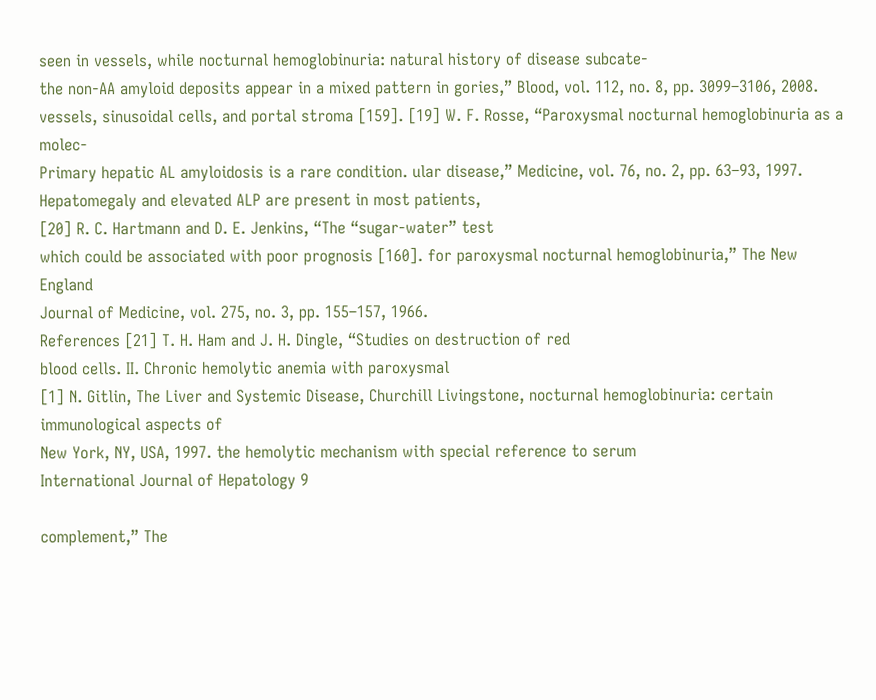seen in vessels, while nocturnal hemoglobinuria: natural history of disease subcate-
the non-AA amyloid deposits appear in a mixed pattern in gories,” Blood, vol. 112, no. 8, pp. 3099–3106, 2008.
vessels, sinusoidal cells, and portal stroma [159]. [19] W. F. Rosse, “Paroxysmal nocturnal hemoglobinuria as a molec-
Primary hepatic AL amyloidosis is a rare condition. ular disease,” Medicine, vol. 76, no. 2, pp. 63–93, 1997.
Hepatomegaly and elevated ALP are present in most patients,
[20] R. C. Hartmann and D. E. Jenkins, “The “sugar-water” test
which could be associated with poor prognosis [160]. for paroxysmal nocturnal hemoglobinuria,” The New England
Journal of Medicine, vol. 275, no. 3, pp. 155–157, 1966.
References [21] T. H. Ham and J. H. Dingle, “Studies on destruction of red
blood cells. II. Chronic hemolytic anemia with paroxysmal
[1] N. Gitlin, The Liver and Systemic Disease, Churchill Livingstone, nocturnal hemoglobinuria: certain immunological aspects of
New York, NY, USA, 1997. the hemolytic mechanism with special reference to serum
International Journal of Hepatology 9

complement,” The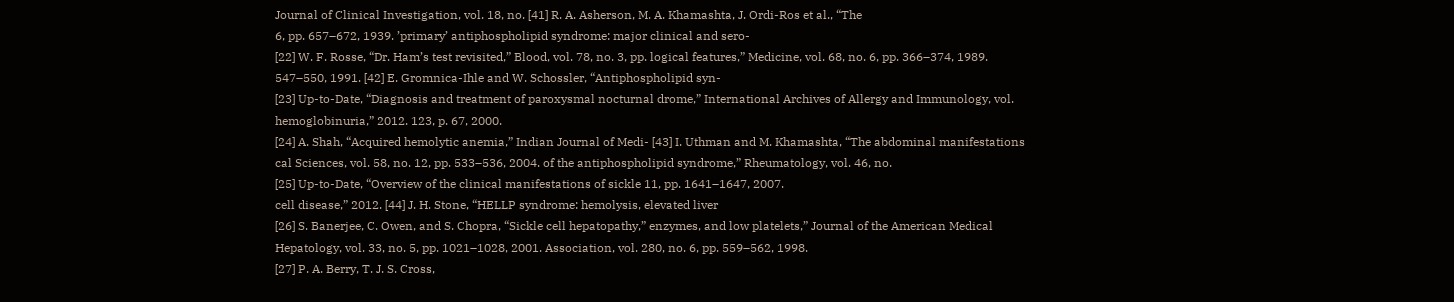Journal of Clinical Investigation, vol. 18, no. [41] R. A. Asherson, M. A. Khamashta, J. Ordi-Ros et al., “The
6, pp. 657–672, 1939. ’primary’ antiphospholipid syndrome: major clinical and sero-
[22] W. F. Rosse, “Dr. Ham’s test revisited,” Blood, vol. 78, no. 3, pp. logical features,” Medicine, vol. 68, no. 6, pp. 366–374, 1989.
547–550, 1991. [42] E. Gromnica-Ihle and W. Schossler, “Antiphospholipid syn-
[23] Up-to-Date, “Diagnosis and treatment of paroxysmal nocturnal drome,” International Archives of Allergy and Immunology, vol.
hemoglobinuria,” 2012. 123, p. 67, 2000.
[24] A. Shah, “Acquired hemolytic anemia,” Indian Journal of Medi- [43] I. Uthman and M. Khamashta, “The abdominal manifestations
cal Sciences, vol. 58, no. 12, pp. 533–536, 2004. of the antiphospholipid syndrome,” Rheumatology, vol. 46, no.
[25] Up-to-Date, “Overview of the clinical manifestations of sickle 11, pp. 1641–1647, 2007.
cell disease,” 2012. [44] J. H. Stone, “HELLP syndrome: hemolysis, elevated liver
[26] S. Banerjee, C. Owen, and S. Chopra, “Sickle cell hepatopathy,” enzymes, and low platelets,” Journal of the American Medical
Hepatology, vol. 33, no. 5, pp. 1021–1028, 2001. Association, vol. 280, no. 6, pp. 559–562, 1998.
[27] P. A. Berry, T. J. S. Cross,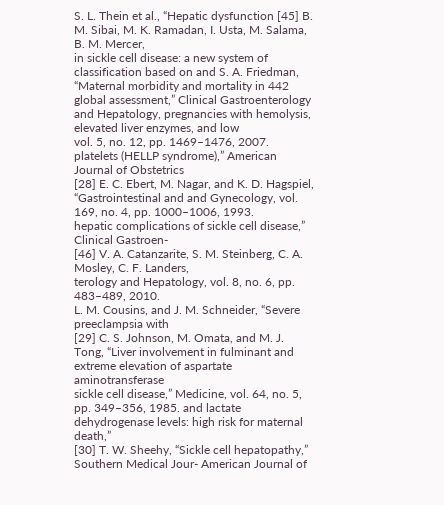S. L. Thein et al., “Hepatic dysfunction [45] B. M. Sibai, M. K. Ramadan, I. Usta, M. Salama, B. M. Mercer,
in sickle cell disease: a new system of classification based on and S. A. Friedman, “Maternal morbidity and mortality in 442
global assessment,” Clinical Gastroenterology and Hepatology, pregnancies with hemolysis, elevated liver enzymes, and low
vol. 5, no. 12, pp. 1469–1476, 2007. platelets (HELLP syndrome),” American Journal of Obstetrics
[28] E. C. Ebert, M. Nagar, and K. D. Hagspiel, “Gastrointestinal and and Gynecology, vol. 169, no. 4, pp. 1000–1006, 1993.
hepatic complications of sickle cell disease,” Clinical Gastroen-
[46] V. A. Catanzarite, S. M. Steinberg, C. A. Mosley, C. F. Landers,
terology and Hepatology, vol. 8, no. 6, pp. 483–489, 2010.
L. M. Cousins, and J. M. Schneider, “Severe preeclampsia with
[29] C. S. Johnson, M. Omata, and M. J. Tong, “Liver involvement in fulminant and extreme elevation of aspartate aminotransferase
sickle cell disease,” Medicine, vol. 64, no. 5, pp. 349–356, 1985. and lactate dehydrogenase levels: high risk for maternal death,”
[30] T. W. Sheehy, “Sickle cell hepatopathy,” Southern Medical Jour- American Journal of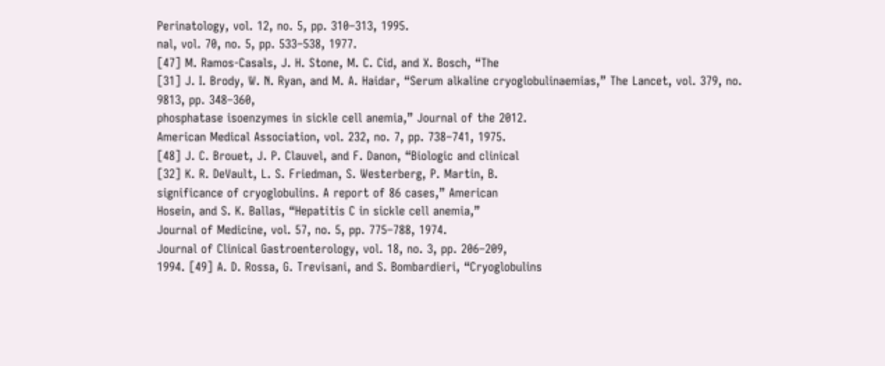Perinatology, vol. 12, no. 5, pp. 310–313, 1995.
nal, vol. 70, no. 5, pp. 533–538, 1977.
[47] M. Ramos-Casals, J. H. Stone, M. C. Cid, and X. Bosch, “The
[31] J. I. Brody, W. N. Ryan, and M. A. Haidar, “Serum alkaline cryoglobulinaemias,” The Lancet, vol. 379, no. 9813, pp. 348–360,
phosphatase isoenzymes in sickle cell anemia,” Journal of the 2012.
American Medical Association, vol. 232, no. 7, pp. 738–741, 1975.
[48] J. C. Brouet, J. P. Clauvel, and F. Danon, “Biologic and clinical
[32] K. R. DeVault, L. S. Friedman, S. Westerberg, P. Martin, B.
significance of cryoglobulins. A report of 86 cases,” American
Hosein, and S. K. Ballas, “Hepatitis C in sickle cell anemia,”
Journal of Medicine, vol. 57, no. 5, pp. 775–788, 1974.
Journal of Clinical Gastroenterology, vol. 18, no. 3, pp. 206–209,
1994. [49] A. D. Rossa, G. Trevisani, and S. Bombardieri, “Cryoglobulins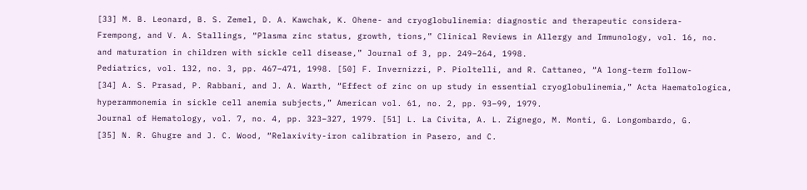[33] M. B. Leonard, B. S. Zemel, D. A. Kawchak, K. Ohene- and cryoglobulinemia: diagnostic and therapeutic considera-
Frempong, and V. A. Stallings, “Plasma zinc status, growth, tions,” Clinical Reviews in Allergy and Immunology, vol. 16, no.
and maturation in children with sickle cell disease,” Journal of 3, pp. 249–264, 1998.
Pediatrics, vol. 132, no. 3, pp. 467–471, 1998. [50] F. Invernizzi, P. Pioltelli, and R. Cattaneo, “A long-term follow-
[34] A. S. Prasad, P. Rabbani, and J. A. Warth, “Effect of zinc on up study in essential cryoglobulinemia,” Acta Haematologica,
hyperammonemia in sickle cell anemia subjects,” American vol. 61, no. 2, pp. 93–99, 1979.
Journal of Hematology, vol. 7, no. 4, pp. 323–327, 1979. [51] L. La Civita, A. L. Zignego, M. Monti, G. Longombardo, G.
[35] N. R. Ghugre and J. C. Wood, “Relaxivity-iron calibration in Pasero, and C.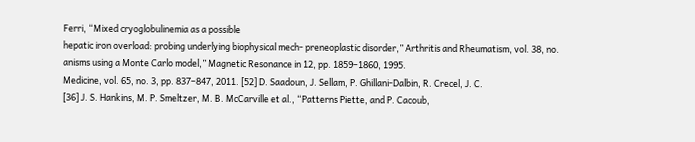Ferri, “Mixed cryoglobulinemia as a possible
hepatic iron overload: probing underlying biophysical mech- preneoplastic disorder,” Arthritis and Rheumatism, vol. 38, no.
anisms using a Monte Carlo model,” Magnetic Resonance in 12, pp. 1859–1860, 1995.
Medicine, vol. 65, no. 3, pp. 837–847, 2011. [52] D. Saadoun, J. Sellam, P. Ghillani-Dalbin, R. Crecel, J. C.
[36] J. S. Hankins, M. P. Smeltzer, M. B. McCarville et al., “Patterns Piette, and P. Cacoub,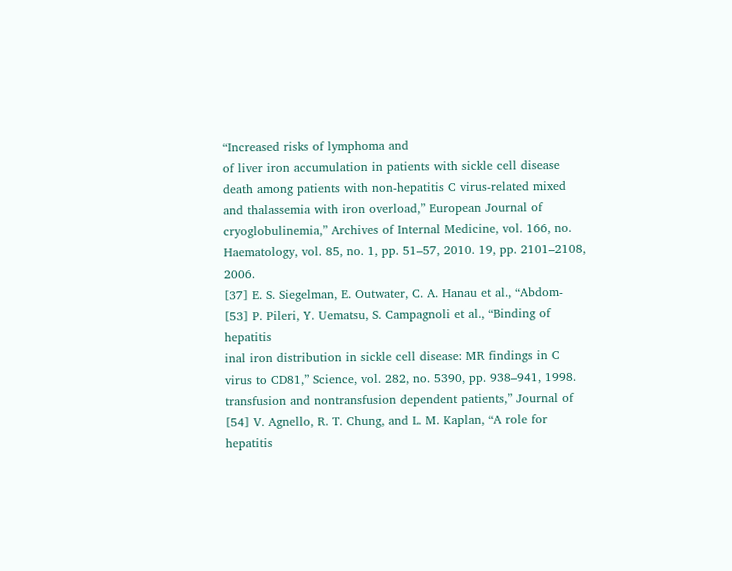“Increased risks of lymphoma and
of liver iron accumulation in patients with sickle cell disease death among patients with non-hepatitis C virus-related mixed
and thalassemia with iron overload,” European Journal of cryoglobulinemia,” Archives of Internal Medicine, vol. 166, no.
Haematology, vol. 85, no. 1, pp. 51–57, 2010. 19, pp. 2101–2108, 2006.
[37] E. S. Siegelman, E. Outwater, C. A. Hanau et al., “Abdom- [53] P. Pileri, Y. Uematsu, S. Campagnoli et al., “Binding of hepatitis
inal iron distribution in sickle cell disease: MR findings in C virus to CD81,” Science, vol. 282, no. 5390, pp. 938–941, 1998.
transfusion and nontransfusion dependent patients,” Journal of
[54] V. Agnello, R. T. Chung, and L. M. Kaplan, “A role for hepatitis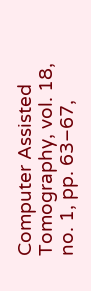Computer Assisted Tomography, vol. 18, no. 1, pp. 63–67,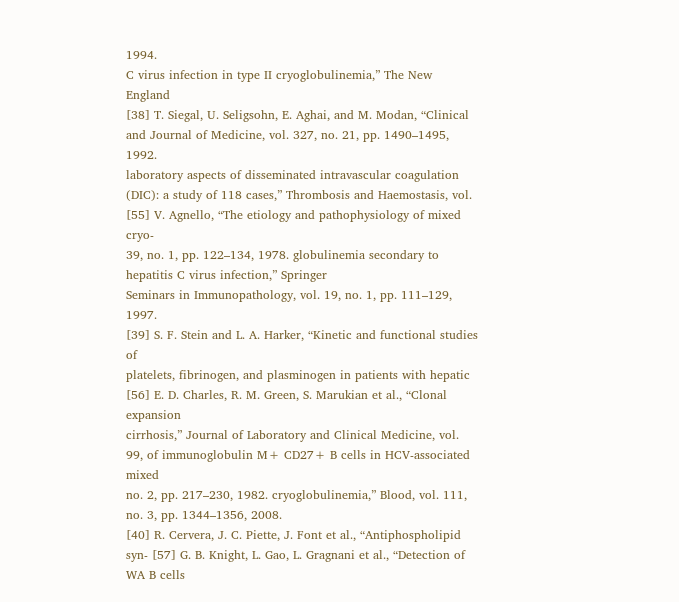1994.
C virus infection in type II cryoglobulinemia,” The New England
[38] T. Siegal, U. Seligsohn, E. Aghai, and M. Modan, “Clinical and Journal of Medicine, vol. 327, no. 21, pp. 1490–1495, 1992.
laboratory aspects of disseminated intravascular coagulation
(DIC): a study of 118 cases,” Thrombosis and Haemostasis, vol. [55] V. Agnello, “The etiology and pathophysiology of mixed cryo-
39, no. 1, pp. 122–134, 1978. globulinemia secondary to hepatitis C virus infection,” Springer
Seminars in Immunopathology, vol. 19, no. 1, pp. 111–129, 1997.
[39] S. F. Stein and L. A. Harker, “Kinetic and functional studies of
platelets, fibrinogen, and plasminogen in patients with hepatic [56] E. D. Charles, R. M. Green, S. Marukian et al., “Clonal expansion
cirrhosis,” Journal of Laboratory and Clinical Medicine, vol. 99, of immunoglobulin M+ CD27+ B cells in HCV-associated mixed
no. 2, pp. 217–230, 1982. cryoglobulinemia,” Blood, vol. 111, no. 3, pp. 1344–1356, 2008.
[40] R. Cervera, J. C. Piette, J. Font et al., “Antiphospholipid syn- [57] G. B. Knight, L. Gao, L. Gragnani et al., “Detection of WA B cells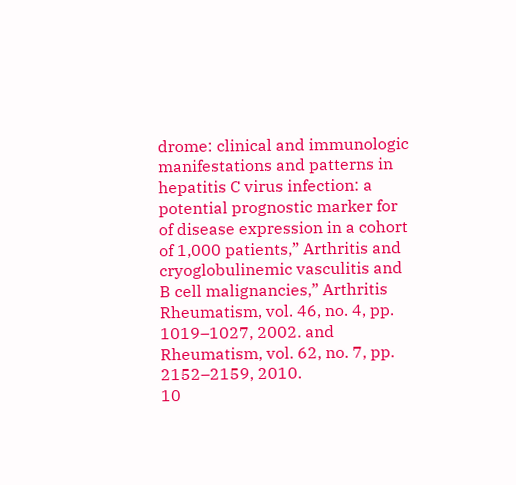drome: clinical and immunologic manifestations and patterns in hepatitis C virus infection: a potential prognostic marker for
of disease expression in a cohort of 1,000 patients,” Arthritis and cryoglobulinemic vasculitis and B cell malignancies,” Arthritis
Rheumatism, vol. 46, no. 4, pp. 1019–1027, 2002. and Rheumatism, vol. 62, no. 7, pp. 2152–2159, 2010.
10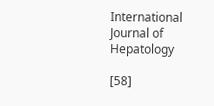International Journal of Hepatology

[58]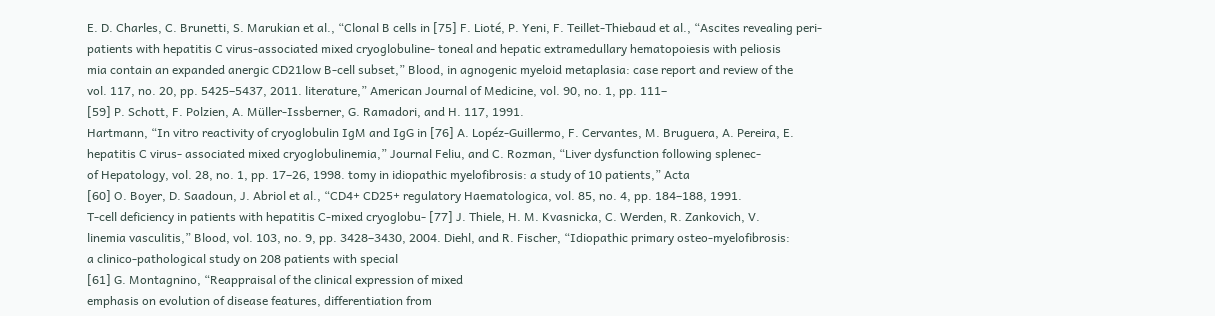E. D. Charles, C. Brunetti, S. Marukian et al., “Clonal B cells in [75] F. Lioté, P. Yeni, F. Teillet-Thiebaud et al., “Ascites revealing peri-
patients with hepatitis C virus-associated mixed cryoglobuline- toneal and hepatic extramedullary hematopoiesis with peliosis
mia contain an expanded anergic CD21low B-cell subset,” Blood, in agnogenic myeloid metaplasia: case report and review of the
vol. 117, no. 20, pp. 5425–5437, 2011. literature,” American Journal of Medicine, vol. 90, no. 1, pp. 111–
[59] P. Schott, F. Polzien, A. Müller-Issberner, G. Ramadori, and H. 117, 1991.
Hartmann, “In vitro reactivity of cryoglobulin IgM and IgG in [76] A. Lopéz-Guillermo, F. Cervantes, M. Bruguera, A. Pereira, E.
hepatitis C virus- associated mixed cryoglobulinemia,” Journal Feliu, and C. Rozman, “Liver dysfunction following splenec-
of Hepatology, vol. 28, no. 1, pp. 17–26, 1998. tomy in idiopathic myelofibrosis: a study of 10 patients,” Acta
[60] O. Boyer, D. Saadoun, J. Abriol et al., “CD4+ CD25+ regulatory Haematologica, vol. 85, no. 4, pp. 184–188, 1991.
T-cell deficiency in patients with hepatitis C-mixed cryoglobu- [77] J. Thiele, H. M. Kvasnicka, C. Werden, R. Zankovich, V.
linemia vasculitis,” Blood, vol. 103, no. 9, pp. 3428–3430, 2004. Diehl, and R. Fischer, “Idiopathic primary osteo-myelofibrosis:
a clinico-pathological study on 208 patients with special
[61] G. Montagnino, “Reappraisal of the clinical expression of mixed
emphasis on evolution of disease features, differentiation from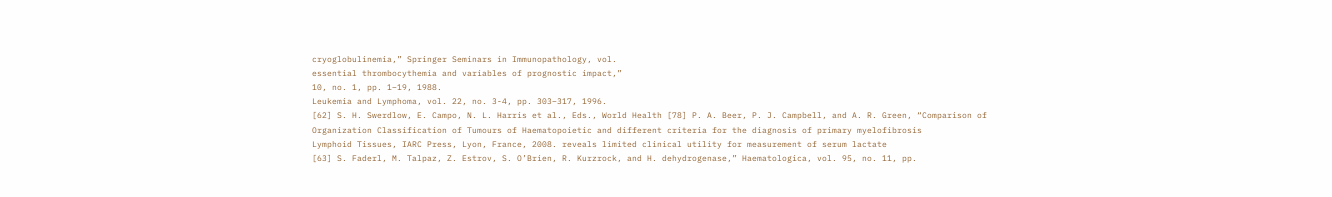cryoglobulinemia,” Springer Seminars in Immunopathology, vol.
essential thrombocythemia and variables of prognostic impact,”
10, no. 1, pp. 1–19, 1988.
Leukemia and Lymphoma, vol. 22, no. 3-4, pp. 303–317, 1996.
[62] S. H. Swerdlow, E. Campo, N. L. Harris et al., Eds., World Health [78] P. A. Beer, P. J. Campbell, and A. R. Green, “Comparison of
Organization Classification of Tumours of Haematopoietic and different criteria for the diagnosis of primary myelofibrosis
Lymphoid Tissues, IARC Press, Lyon, France, 2008. reveals limited clinical utility for measurement of serum lactate
[63] S. Faderl, M. Talpaz, Z. Estrov, S. O’Brien, R. Kurzrock, and H. dehydrogenase,” Haematologica, vol. 95, no. 11, pp.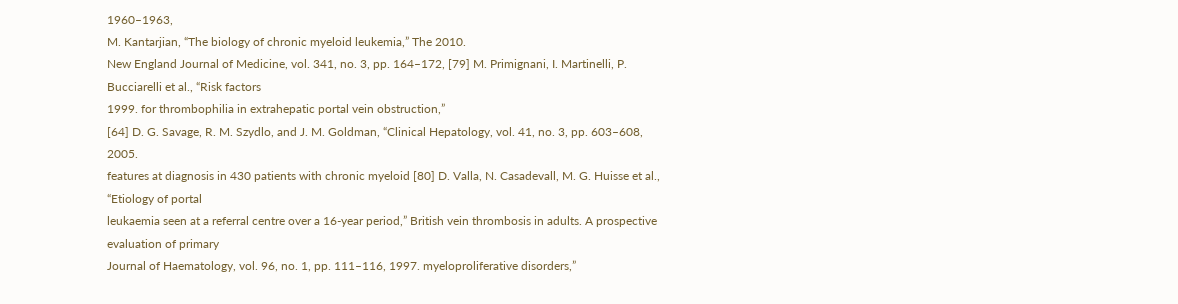1960–1963,
M. Kantarjian, “The biology of chronic myeloid leukemia,” The 2010.
New England Journal of Medicine, vol. 341, no. 3, pp. 164–172, [79] M. Primignani, I. Martinelli, P. Bucciarelli et al., “Risk factors
1999. for thrombophilia in extrahepatic portal vein obstruction,”
[64] D. G. Savage, R. M. Szydlo, and J. M. Goldman, “Clinical Hepatology, vol. 41, no. 3, pp. 603–608, 2005.
features at diagnosis in 430 patients with chronic myeloid [80] D. Valla, N. Casadevall, M. G. Huisse et al., “Etiology of portal
leukaemia seen at a referral centre over a 16-year period,” British vein thrombosis in adults. A prospective evaluation of primary
Journal of Haematology, vol. 96, no. 1, pp. 111–116, 1997. myeloproliferative disorders,”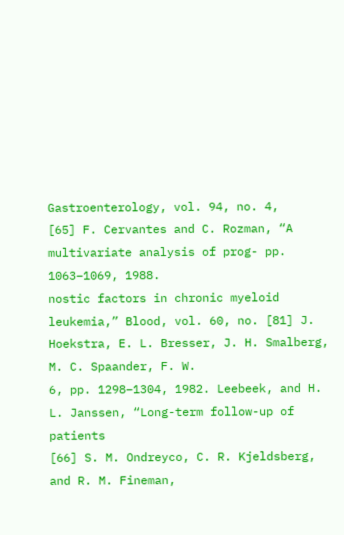Gastroenterology, vol. 94, no. 4,
[65] F. Cervantes and C. Rozman, “A multivariate analysis of prog- pp. 1063–1069, 1988.
nostic factors in chronic myeloid leukemia,” Blood, vol. 60, no. [81] J. Hoekstra, E. L. Bresser, J. H. Smalberg, M. C. Spaander, F. W.
6, pp. 1298–1304, 1982. Leebeek, and H. L. Janssen, “Long-term follow-up of patients
[66] S. M. Ondreyco, C. R. Kjeldsberg, and R. M. Fineman,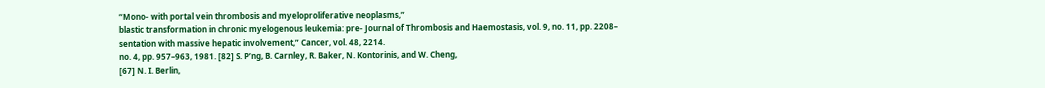“Mono- with portal vein thrombosis and myeloproliferative neoplasms,”
blastic transformation in chronic myelogenous leukemia: pre- Journal of Thrombosis and Haemostasis, vol. 9, no. 11, pp. 2208–
sentation with massive hepatic involvement,” Cancer, vol. 48, 2214.
no. 4, pp. 957–963, 1981. [82] S. P’ng, B. Carnley, R. Baker, N. Kontorinis, and W. Cheng,
[67] N. I. Berlin,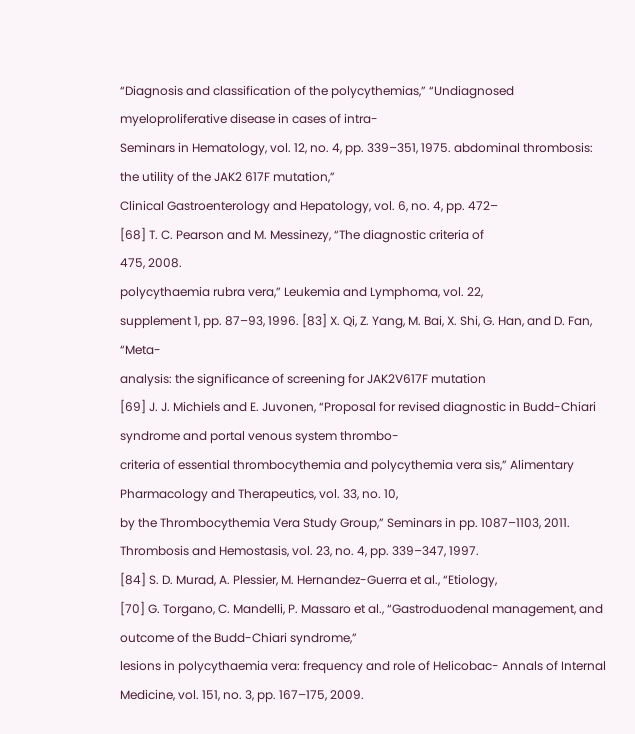“Diagnosis and classification of the polycythemias,” “Undiagnosed myeloproliferative disease in cases of intra-
Seminars in Hematology, vol. 12, no. 4, pp. 339–351, 1975. abdominal thrombosis: the utility of the JAK2 617F mutation,”
Clinical Gastroenterology and Hepatology, vol. 6, no. 4, pp. 472–
[68] T. C. Pearson and M. Messinezy, “The diagnostic criteria of
475, 2008.
polycythaemia rubra vera,” Leukemia and Lymphoma, vol. 22,
supplement 1, pp. 87–93, 1996. [83] X. Qi, Z. Yang, M. Bai, X. Shi, G. Han, and D. Fan, “Meta-
analysis: the significance of screening for JAK2V617F mutation
[69] J. J. Michiels and E. Juvonen, “Proposal for revised diagnostic in Budd-Chiari syndrome and portal venous system thrombo-
criteria of essential thrombocythemia and polycythemia vera sis,” Alimentary Pharmacology and Therapeutics, vol. 33, no. 10,
by the Thrombocythemia Vera Study Group,” Seminars in pp. 1087–1103, 2011.
Thrombosis and Hemostasis, vol. 23, no. 4, pp. 339–347, 1997.
[84] S. D. Murad, A. Plessier, M. Hernandez-Guerra et al., “Etiology,
[70] G. Torgano, C. Mandelli, P. Massaro et al., “Gastroduodenal management, and outcome of the Budd-Chiari syndrome,”
lesions in polycythaemia vera: frequency and role of Helicobac- Annals of Internal Medicine, vol. 151, no. 3, pp. 167–175, 2009.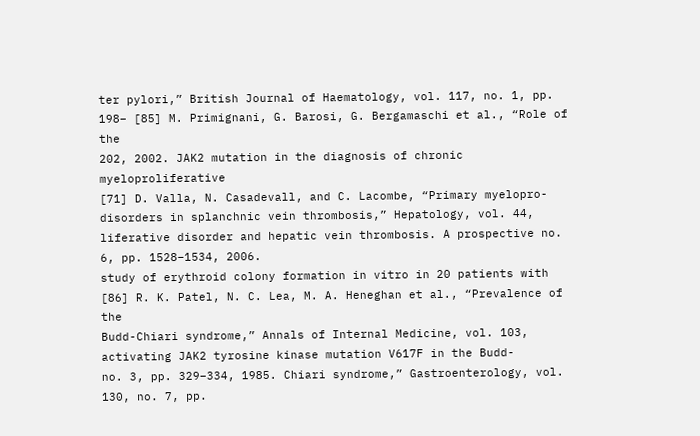ter pylori,” British Journal of Haematology, vol. 117, no. 1, pp. 198– [85] M. Primignani, G. Barosi, G. Bergamaschi et al., “Role of the
202, 2002. JAK2 mutation in the diagnosis of chronic myeloproliferative
[71] D. Valla, N. Casadevall, and C. Lacombe, “Primary myelopro- disorders in splanchnic vein thrombosis,” Hepatology, vol. 44,
liferative disorder and hepatic vein thrombosis. A prospective no. 6, pp. 1528–1534, 2006.
study of erythroid colony formation in vitro in 20 patients with [86] R. K. Patel, N. C. Lea, M. A. Heneghan et al., “Prevalence of the
Budd-Chiari syndrome,” Annals of Internal Medicine, vol. 103, activating JAK2 tyrosine kinase mutation V617F in the Budd-
no. 3, pp. 329–334, 1985. Chiari syndrome,” Gastroenterology, vol. 130, no. 7, pp.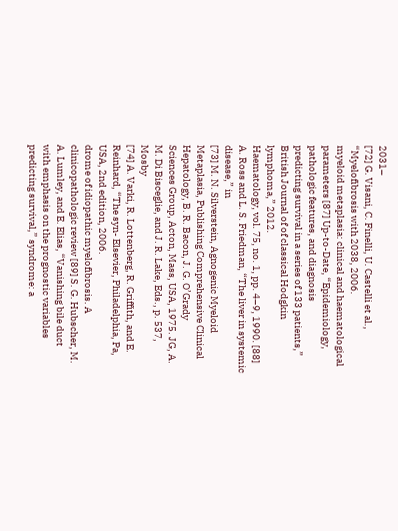2031–
[72] G. Visani, C. Finelli, U. Castelli et al., “Myelofibrosis with 2038, 2006.
myeloid metaplasia: clinical and haematological parameters [87] Up-to-Date, “Epidemiology, pathologic features, and diagnosis
predicting survival in a series of 133 patients,” British Journal of of classical Hodgkin lymphoma,” 2012.
Haematology, vol. 75, no. 1, pp. 4–9, 1990. [88] A. Ross and L. S. Friedman, “The liver in systemic disease,” in
[73] M. N. Silverstein, Agnogenic Myeloid Metaplasia, Publishing Comprehensive Clinical Hepatology, B. R. Bacon, J. G. O’Grady
Sciences Group, Acton, Mass, USA, 1975. JG, A. M. Di Bisceglie, and J. R. Lake, Eds., p. 537, Mosby
[74] A. Varki, R. Lottenberg, R. Griffith, and E. Reinhard, “The syn- Elsevier, Philadelphia, Pa, USA, 2nd edition, 2006.
drome of idiopathic myelofibrosis. A clinicopathologic review [89] S. G. Hubscher, M. A. Lumley, and E. Elias, “Vanishing bile duct
with emphasis on the prognostic variables predicting survival,” syndrome: a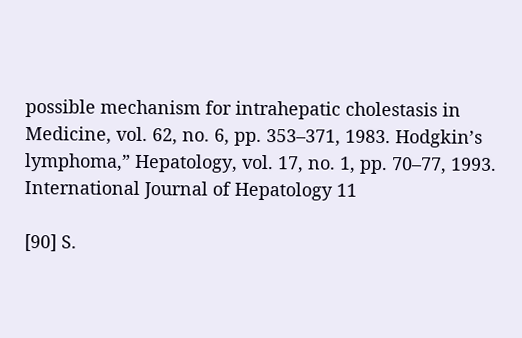possible mechanism for intrahepatic cholestasis in
Medicine, vol. 62, no. 6, pp. 353–371, 1983. Hodgkin’s lymphoma,” Hepatology, vol. 17, no. 1, pp. 70–77, 1993.
International Journal of Hepatology 11

[90] S.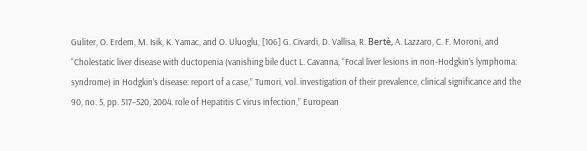Guliter, O. Erdem, M. Isik, K. Yamac, and O. Uluoglu, [106] G. Civardi, D. Vallisa, R. Bertè, A. Lazzaro, C. F. Moroni, and
“Cholestatic liver disease with ductopenia (vanishing bile duct L. Cavanna, “Focal liver lesions in non-Hodgkin’s lymphoma:
syndrome) in Hodgkin’s disease: report of a case,” Tumori, vol. investigation of their prevalence, clinical significance and the
90, no. 5, pp. 517–520, 2004. role of Hepatitis C virus infection,” European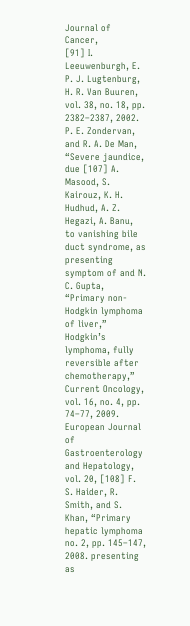Journal of Cancer,
[91] I. Leeuwenburgh, E. P. J. Lugtenburg, H. R. Van Buuren, vol. 38, no. 18, pp. 2382–2387, 2002.
P. E. Zondervan, and R. A. De Man, “Severe jaundice, due [107] A. Masood, S. Kairouz, K. H. Hudhud, A. Z. Hegazi, A. Banu,
to vanishing bile duct syndrome, as presenting symptom of and N. C. Gupta, “Primary non-Hodgkin lymphoma of liver,”
Hodgkin’s lymphoma, fully reversible after chemotherapy,” Current Oncology, vol. 16, no. 4, pp. 74–77, 2009.
European Journal of Gastroenterology and Hepatology, vol. 20, [108] F. S. Haider, R. Smith, and S. Khan, “Primary hepatic lymphoma
no. 2, pp. 145–147, 2008. presenting as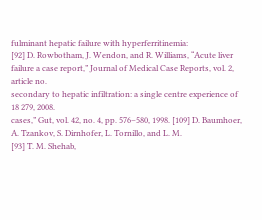fulminant hepatic failure with hyperferritinemia:
[92] D. Rowbotham, J. Wendon, and R. Williams, “Acute liver failure a case report,” Journal of Medical Case Reports, vol. 2, article no.
secondary to hepatic infiltration: a single centre experience of 18 279, 2008.
cases,” Gut, vol. 42, no. 4, pp. 576–580, 1998. [109] D. Baumhoer, A. Tzankov, S. Dirnhofer, L. Tornillo, and L. M.
[93] T. M. Shehab,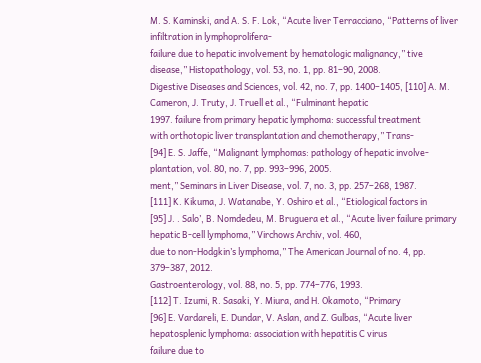M. S. Kaminski, and A. S. F. Lok, “Acute liver Terracciano, “Patterns of liver infiltration in lymphoprolifera-
failure due to hepatic involvement by hematologic malignancy,” tive disease,” Histopathology, vol. 53, no. 1, pp. 81–90, 2008.
Digestive Diseases and Sciences, vol. 42, no. 7, pp. 1400–1405, [110] A. M. Cameron, J. Truty, J. Truell et al., “Fulminant hepatic
1997. failure from primary hepatic lymphoma: successful treatment
with orthotopic liver transplantation and chemotherapy,” Trans-
[94] E. S. Jaffe, “Malignant lymphomas: pathology of hepatic involve-
plantation, vol. 80, no. 7, pp. 993–996, 2005.
ment,” Seminars in Liver Disease, vol. 7, no. 3, pp. 257–268, 1987.
[111] K. Kikuma, J. Watanabe, Y. Oshiro et al., “Etiological factors in
[95] J. . Salo’, B. Nomdedeu, M. Bruguera et al., “Acute liver failure primary hepatic B-cell lymphoma,” Virchows Archiv, vol. 460,
due to non-Hodgkin’s lymphoma,” The American Journal of no. 4, pp. 379–387, 2012.
Gastroenterology, vol. 88, no. 5, pp. 774–776, 1993.
[112] T. Izumi, R. Sasaki, Y. Miura, and H. Okamoto, “Primary
[96] E. Vardareli, E. Dundar, V. Aslan, and Z. Gulbas, “Acute liver hepatosplenic lymphoma: association with hepatitis C virus
failure due to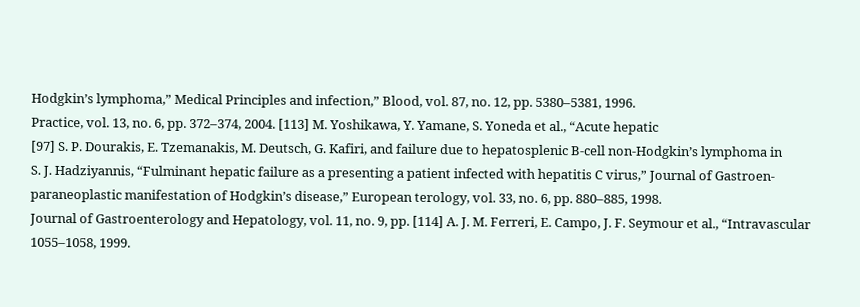Hodgkin’s lymphoma,” Medical Principles and infection,” Blood, vol. 87, no. 12, pp. 5380–5381, 1996.
Practice, vol. 13, no. 6, pp. 372–374, 2004. [113] M. Yoshikawa, Y. Yamane, S. Yoneda et al., “Acute hepatic
[97] S. P. Dourakis, E. Tzemanakis, M. Deutsch, G. Kafiri, and failure due to hepatosplenic B-cell non-Hodgkin’s lymphoma in
S. J. Hadziyannis, “Fulminant hepatic failure as a presenting a patient infected with hepatitis C virus,” Journal of Gastroen-
paraneoplastic manifestation of Hodgkin’s disease,” European terology, vol. 33, no. 6, pp. 880–885, 1998.
Journal of Gastroenterology and Hepatology, vol. 11, no. 9, pp. [114] A. J. M. Ferreri, E. Campo, J. F. Seymour et al., “Intravascular
1055–1058, 1999.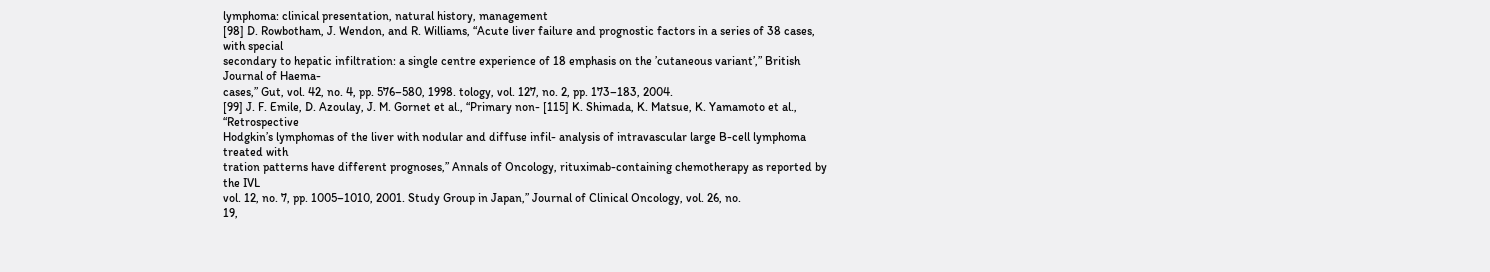lymphoma: clinical presentation, natural history, management
[98] D. Rowbotham, J. Wendon, and R. Williams, “Acute liver failure and prognostic factors in a series of 38 cases, with special
secondary to hepatic infiltration: a single centre experience of 18 emphasis on the ’cutaneous variant’,” British Journal of Haema-
cases,” Gut, vol. 42, no. 4, pp. 576–580, 1998. tology, vol. 127, no. 2, pp. 173–183, 2004.
[99] J. F. Emile, D. Azoulay, J. M. Gornet et al., “Primary non- [115] K. Shimada, K. Matsue, K. Yamamoto et al., “Retrospective
Hodgkin’s lymphomas of the liver with nodular and diffuse infil- analysis of intravascular large B-cell lymphoma treated with
tration patterns have different prognoses,” Annals of Oncology, rituximab-containing chemotherapy as reported by the IVL
vol. 12, no. 7, pp. 1005–1010, 2001. Study Group in Japan,” Journal of Clinical Oncology, vol. 26, no.
19,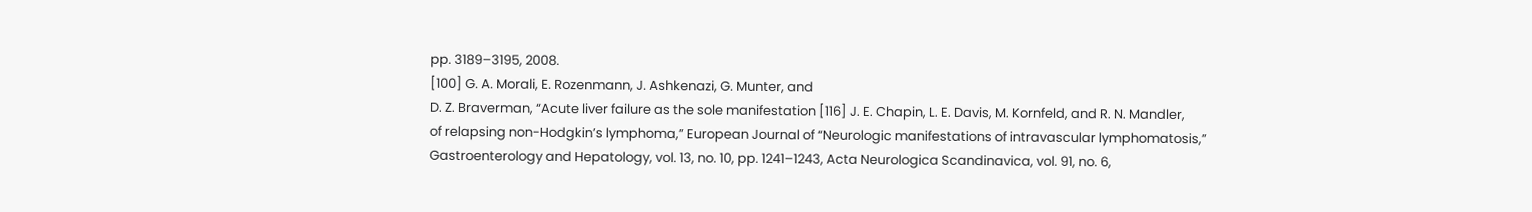pp. 3189–3195, 2008.
[100] G. A. Morali, E. Rozenmann, J. Ashkenazi, G. Munter, and
D. Z. Braverman, “Acute liver failure as the sole manifestation [116] J. E. Chapin, L. E. Davis, M. Kornfeld, and R. N. Mandler,
of relapsing non-Hodgkin’s lymphoma,” European Journal of “Neurologic manifestations of intravascular lymphomatosis,”
Gastroenterology and Hepatology, vol. 13, no. 10, pp. 1241–1243, Acta Neurologica Scandinavica, vol. 91, no. 6,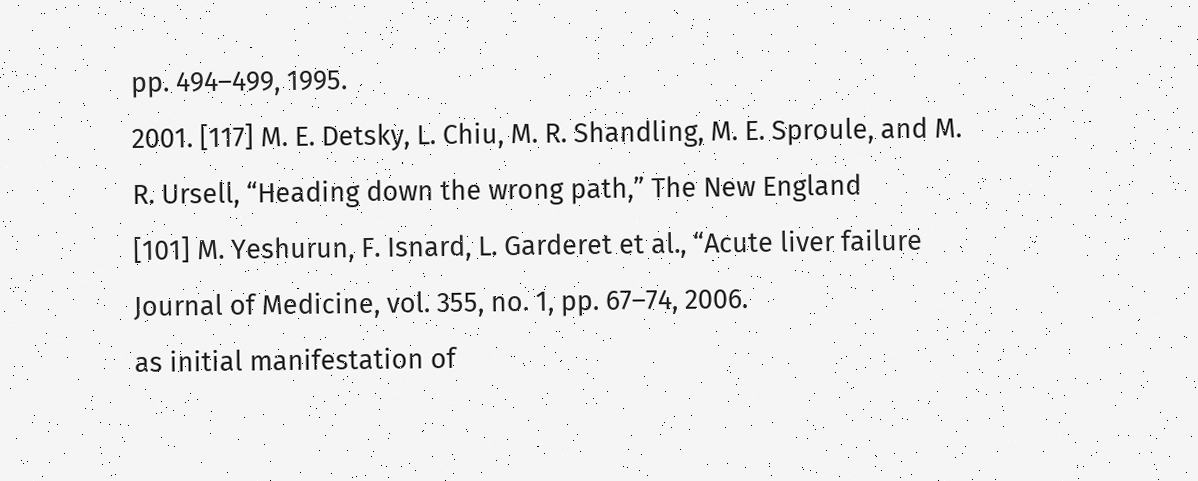pp. 494–499, 1995.
2001. [117] M. E. Detsky, L. Chiu, M. R. Shandling, M. E. Sproule, and M.
R. Ursell, “Heading down the wrong path,” The New England
[101] M. Yeshurun, F. Isnard, L. Garderet et al., “Acute liver failure
Journal of Medicine, vol. 355, no. 1, pp. 67–74, 2006.
as initial manifestation of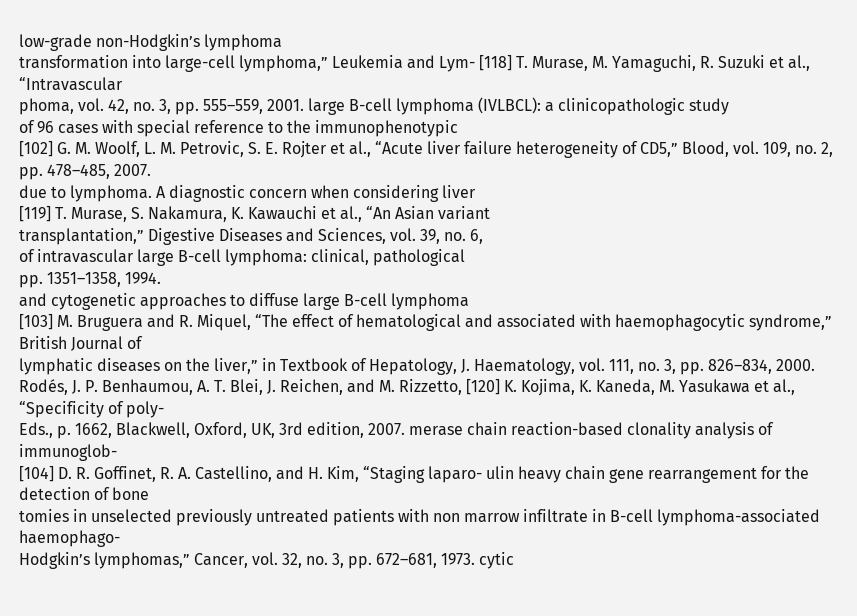low-grade non-Hodgkin’s lymphoma
transformation into large-cell lymphoma,” Leukemia and Lym- [118] T. Murase, M. Yamaguchi, R. Suzuki et al., “Intravascular
phoma, vol. 42, no. 3, pp. 555–559, 2001. large B-cell lymphoma (IVLBCL): a clinicopathologic study
of 96 cases with special reference to the immunophenotypic
[102] G. M. Woolf, L. M. Petrovic, S. E. Rojter et al., “Acute liver failure heterogeneity of CD5,” Blood, vol. 109, no. 2, pp. 478–485, 2007.
due to lymphoma. A diagnostic concern when considering liver
[119] T. Murase, S. Nakamura, K. Kawauchi et al., “An Asian variant
transplantation,” Digestive Diseases and Sciences, vol. 39, no. 6,
of intravascular large B-cell lymphoma: clinical, pathological
pp. 1351–1358, 1994.
and cytogenetic approaches to diffuse large B-cell lymphoma
[103] M. Bruguera and R. Miquel, “The effect of hematological and associated with haemophagocytic syndrome,” British Journal of
lymphatic diseases on the liver,” in Textbook of Hepatology, J. Haematology, vol. 111, no. 3, pp. 826–834, 2000.
Rodés, J. P. Benhaumou, A. T. Blei, J. Reichen, and M. Rizzetto, [120] K. Kojima, K. Kaneda, M. Yasukawa et al., “Specificity of poly-
Eds., p. 1662, Blackwell, Oxford, UK, 3rd edition, 2007. merase chain reaction-based clonality analysis of immunoglob-
[104] D. R. Goffinet, R. A. Castellino, and H. Kim, “Staging laparo- ulin heavy chain gene rearrangement for the detection of bone
tomies in unselected previously untreated patients with non marrow infiltrate in B-cell lymphoma-associated haemophago-
Hodgkin’s lymphomas,” Cancer, vol. 32, no. 3, pp. 672–681, 1973. cytic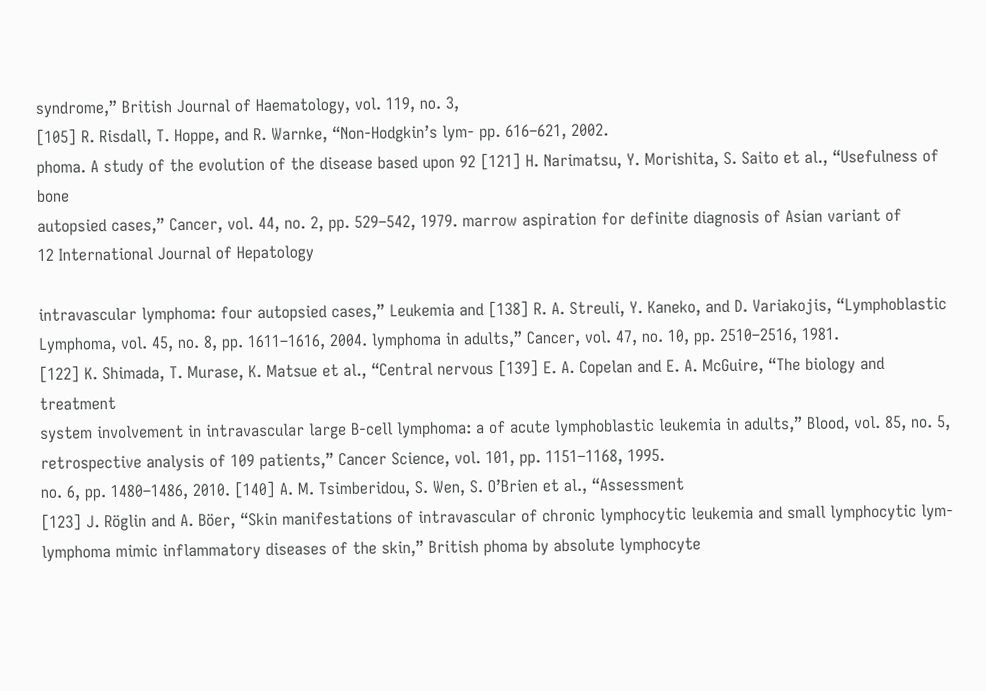syndrome,” British Journal of Haematology, vol. 119, no. 3,
[105] R. Risdall, T. Hoppe, and R. Warnke, “Non-Hodgkin’s lym- pp. 616–621, 2002.
phoma. A study of the evolution of the disease based upon 92 [121] H. Narimatsu, Y. Morishita, S. Saito et al., “Usefulness of bone
autopsied cases,” Cancer, vol. 44, no. 2, pp. 529–542, 1979. marrow aspiration for definite diagnosis of Asian variant of
12 International Journal of Hepatology

intravascular lymphoma: four autopsied cases,” Leukemia and [138] R. A. Streuli, Y. Kaneko, and D. Variakojis, “Lymphoblastic
Lymphoma, vol. 45, no. 8, pp. 1611–1616, 2004. lymphoma in adults,” Cancer, vol. 47, no. 10, pp. 2510–2516, 1981.
[122] K. Shimada, T. Murase, K. Matsue et al., “Central nervous [139] E. A. Copelan and E. A. McGuire, “The biology and treatment
system involvement in intravascular large B-cell lymphoma: a of acute lymphoblastic leukemia in adults,” Blood, vol. 85, no. 5,
retrospective analysis of 109 patients,” Cancer Science, vol. 101, pp. 1151–1168, 1995.
no. 6, pp. 1480–1486, 2010. [140] A. M. Tsimberidou, S. Wen, S. O’Brien et al., “Assessment
[123] J. Röglin and A. Böer, “Skin manifestations of intravascular of chronic lymphocytic leukemia and small lymphocytic lym-
lymphoma mimic inflammatory diseases of the skin,” British phoma by absolute lymphocyte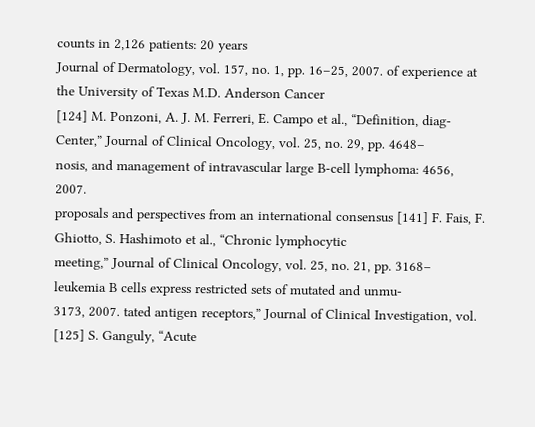counts in 2,126 patients: 20 years
Journal of Dermatology, vol. 157, no. 1, pp. 16–25, 2007. of experience at the University of Texas M.D. Anderson Cancer
[124] M. Ponzoni, A. J. M. Ferreri, E. Campo et al., “Definition, diag- Center,” Journal of Clinical Oncology, vol. 25, no. 29, pp. 4648–
nosis, and management of intravascular large B-cell lymphoma: 4656, 2007.
proposals and perspectives from an international consensus [141] F. Fais, F. Ghiotto, S. Hashimoto et al., “Chronic lymphocytic
meeting,” Journal of Clinical Oncology, vol. 25, no. 21, pp. 3168– leukemia B cells express restricted sets of mutated and unmu-
3173, 2007. tated antigen receptors,” Journal of Clinical Investigation, vol.
[125] S. Ganguly, “Acute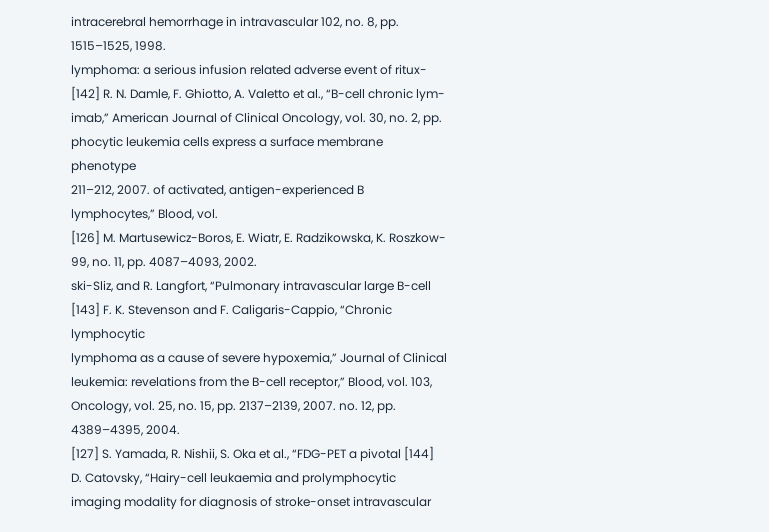intracerebral hemorrhage in intravascular 102, no. 8, pp. 1515–1525, 1998.
lymphoma: a serious infusion related adverse event of ritux- [142] R. N. Damle, F. Ghiotto, A. Valetto et al., “B-cell chronic lym-
imab,” American Journal of Clinical Oncology, vol. 30, no. 2, pp. phocytic leukemia cells express a surface membrane phenotype
211–212, 2007. of activated, antigen-experienced B lymphocytes,” Blood, vol.
[126] M. Martusewicz-Boros, E. Wiatr, E. Radzikowska, K. Roszkow- 99, no. 11, pp. 4087–4093, 2002.
ski-Sliz, and R. Langfort, “Pulmonary intravascular large B-cell [143] F. K. Stevenson and F. Caligaris-Cappio, “Chronic lymphocytic
lymphoma as a cause of severe hypoxemia,” Journal of Clinical leukemia: revelations from the B-cell receptor,” Blood, vol. 103,
Oncology, vol. 25, no. 15, pp. 2137–2139, 2007. no. 12, pp. 4389–4395, 2004.
[127] S. Yamada, R. Nishii, S. Oka et al., “FDG-PET a pivotal [144] D. Catovsky, “Hairy-cell leukaemia and prolymphocytic
imaging modality for diagnosis of stroke-onset intravascular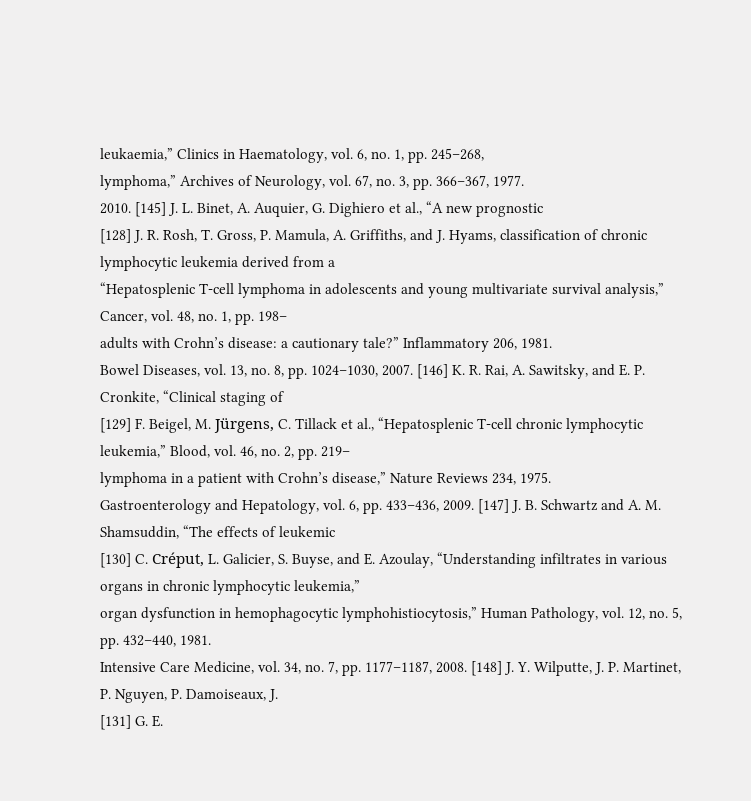leukaemia,” Clinics in Haematology, vol. 6, no. 1, pp. 245–268,
lymphoma,” Archives of Neurology, vol. 67, no. 3, pp. 366–367, 1977.
2010. [145] J. L. Binet, A. Auquier, G. Dighiero et al., “A new prognostic
[128] J. R. Rosh, T. Gross, P. Mamula, A. Griffiths, and J. Hyams, classification of chronic lymphocytic leukemia derived from a
“Hepatosplenic T-cell lymphoma in adolescents and young multivariate survival analysis,” Cancer, vol. 48, no. 1, pp. 198–
adults with Crohn’s disease: a cautionary tale?” Inflammatory 206, 1981.
Bowel Diseases, vol. 13, no. 8, pp. 1024–1030, 2007. [146] K. R. Rai, A. Sawitsky, and E. P. Cronkite, “Clinical staging of
[129] F. Beigel, M. Jürgens, C. Tillack et al., “Hepatosplenic T-cell chronic lymphocytic leukemia,” Blood, vol. 46, no. 2, pp. 219–
lymphoma in a patient with Crohn’s disease,” Nature Reviews 234, 1975.
Gastroenterology and Hepatology, vol. 6, pp. 433–436, 2009. [147] J. B. Schwartz and A. M. Shamsuddin, “The effects of leukemic
[130] C. Créput, L. Galicier, S. Buyse, and E. Azoulay, “Understanding infiltrates in various organs in chronic lymphocytic leukemia,”
organ dysfunction in hemophagocytic lymphohistiocytosis,” Human Pathology, vol. 12, no. 5, pp. 432–440, 1981.
Intensive Care Medicine, vol. 34, no. 7, pp. 1177–1187, 2008. [148] J. Y. Wilputte, J. P. Martinet, P. Nguyen, P. Damoiseaux, J.
[131] G. E.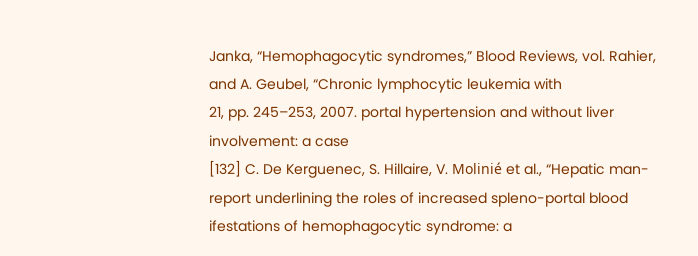Janka, “Hemophagocytic syndromes,” Blood Reviews, vol. Rahier, and A. Geubel, “Chronic lymphocytic leukemia with
21, pp. 245–253, 2007. portal hypertension and without liver involvement: a case
[132] C. De Kerguenec, S. Hillaire, V. Molinié et al., “Hepatic man- report underlining the roles of increased spleno-portal blood
ifestations of hemophagocytic syndrome: a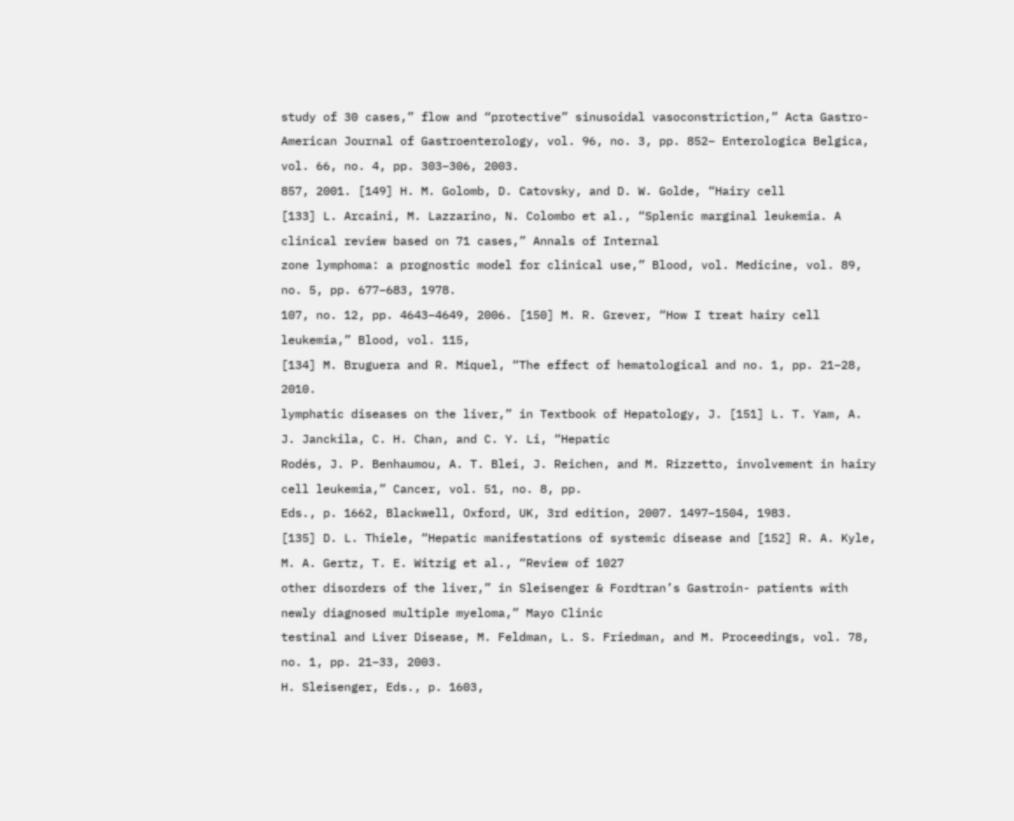study of 30 cases,” flow and “protective” sinusoidal vasoconstriction,” Acta Gastro-
American Journal of Gastroenterology, vol. 96, no. 3, pp. 852– Enterologica Belgica, vol. 66, no. 4, pp. 303–306, 2003.
857, 2001. [149] H. M. Golomb, D. Catovsky, and D. W. Golde, “Hairy cell
[133] L. Arcaini, M. Lazzarino, N. Colombo et al., “Splenic marginal leukemia. A clinical review based on 71 cases,” Annals of Internal
zone lymphoma: a prognostic model for clinical use,” Blood, vol. Medicine, vol. 89, no. 5, pp. 677–683, 1978.
107, no. 12, pp. 4643–4649, 2006. [150] M. R. Grever, “How I treat hairy cell leukemia,” Blood, vol. 115,
[134] M. Bruguera and R. Miquel, “The effect of hematological and no. 1, pp. 21–28, 2010.
lymphatic diseases on the liver,” in Textbook of Hepatology, J. [151] L. T. Yam, A. J. Janckila, C. H. Chan, and C. Y. Li, “Hepatic
Rodés, J. P. Benhaumou, A. T. Blei, J. Reichen, and M. Rizzetto, involvement in hairy cell leukemia,” Cancer, vol. 51, no. 8, pp.
Eds., p. 1662, Blackwell, Oxford, UK, 3rd edition, 2007. 1497–1504, 1983.
[135] D. L. Thiele, “Hepatic manifestations of systemic disease and [152] R. A. Kyle, M. A. Gertz, T. E. Witzig et al., “Review of 1027
other disorders of the liver,” in Sleisenger & Fordtran’s Gastroin- patients with newly diagnosed multiple myeloma,” Mayo Clinic
testinal and Liver Disease, M. Feldman, L. S. Friedman, and M. Proceedings, vol. 78, no. 1, pp. 21–33, 2003.
H. Sleisenger, Eds., p. 1603,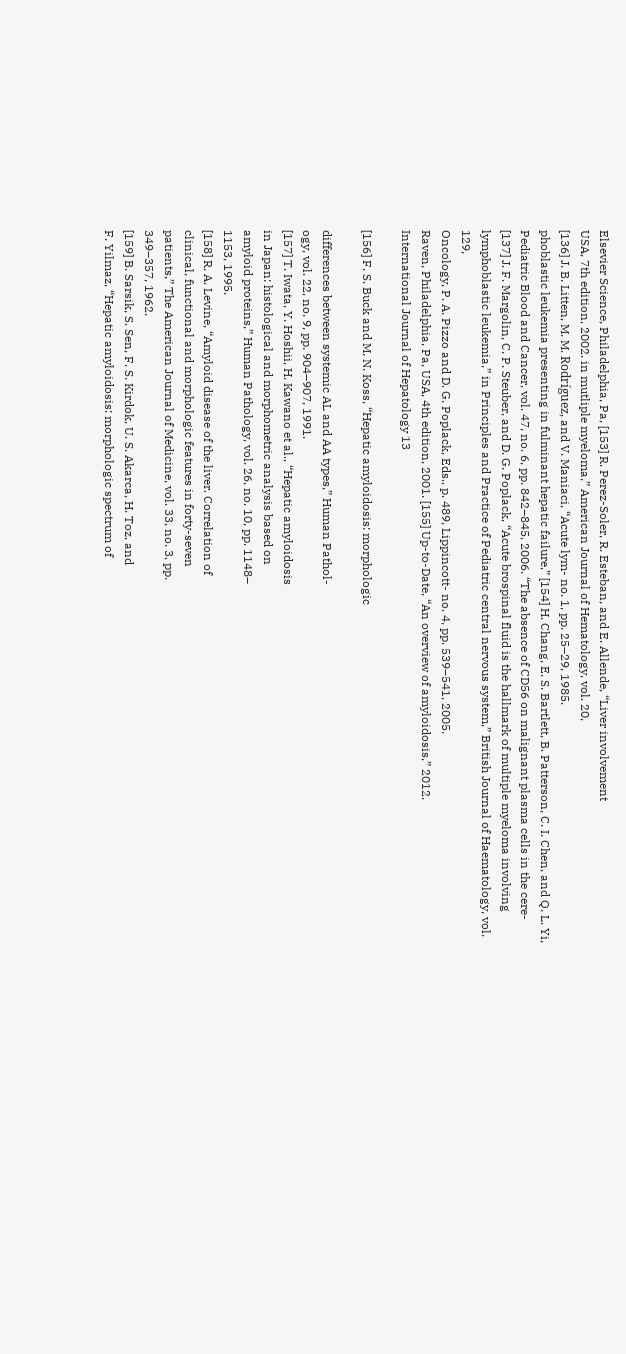Elsevier Science, Philadelphia, Pa, [153] R. Perez-Soler, R. Esteban, and E. Allende, “Liver involvement
USA, 7th edition, 2002. in mutliple myeloma,” American Journal of Hematology, vol. 20,
[136] J. B. Litten, M. M. Rodrı́guez, and V. Maniaci, “Acute lym- no. 1, pp. 25–29, 1985.
phoblastic leukemia presenting in fulminant hepatic failure,” [154] H. Chang, E. S. Bartlett, B. Patterson, C. I. Chen, and Q. L. Yi,
Pediatric Blood and Cancer, vol. 47, no. 6, pp. 842–845, 2006. “The absence of CD56 on malignant plasma cells in the cere-
[137] J. F. Margolin, C. P. Steuber, and D. G. Poplack, “Acute brospinal fluid is the hallmark of multiple myeloma involving
lymphoblastic leukemia,” in Principles and Practice of Pediatric central nervous system,” British Journal of Haematology, vol. 129,
Oncology, P. A. Pizzo and D. G. Poplack, Eds., p. 489, Lippincott- no. 4, pp. 539–541, 2005.
Raven, Philadelphia, Pa, USA, 4th edition, 2001. [155] Up-to-Date, “An overview of amyloidosis,” 2012.
International Journal of Hepatology 13

[156] F. S. Buck and M. N. Koss, “Hepatic amyloidosis: morphologic

differences between systemic AL and AA types,” Human Pathol-
ogy, vol. 22, no. 9, pp. 904–907, 1991.
[157] T. Iwata, Y. Hoshii, H. Kawano et al., “Hepatic amyloidosis
in Japan: histological and morphometric analysis based on
amyloid proteins,” Human Pathology, vol. 26, no. 10, pp. 1148–
1153, 1995.
[158] R. A. Levine, “Amyloid disease of the liver. Correlation of
clinical, functional and morphologic features in forty-seven
patients,” The American Journal of Medicine, vol. 33, no. 3, pp.
349–357, 1962.
[159] B. Sarsik, S. Sen, F. S. Kirdok, U. S. Akarca, H. Toz, and
F. Yilmaz, “Hepatic amyloidosis: morphologic spectrum of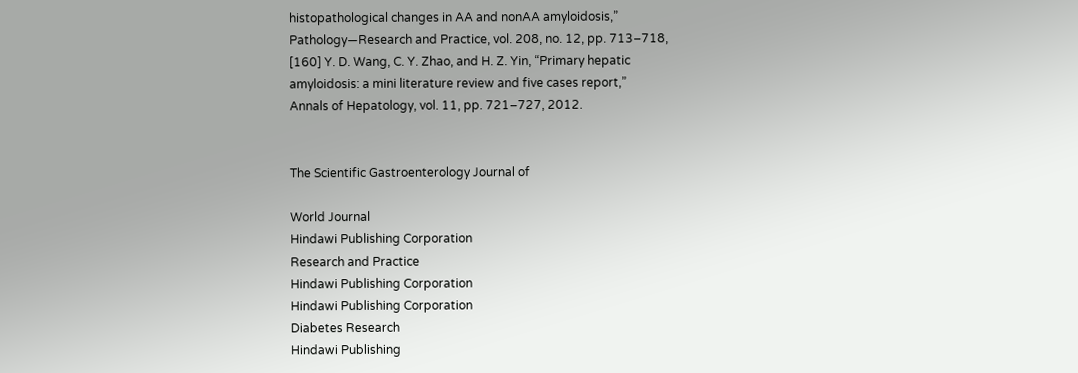histopathological changes in AA and nonAA amyloidosis,”
Pathology—Research and Practice, vol. 208, no. 12, pp. 713–718,
[160] Y. D. Wang, C. Y. Zhao, and H. Z. Yin, “Primary hepatic
amyloidosis: a mini literature review and five cases report,”
Annals of Hepatology, vol. 11, pp. 721–727, 2012.


The Scientific Gastroenterology Journal of

World Journal
Hindawi Publishing Corporation
Research and Practice
Hindawi Publishing Corporation
Hindawi Publishing Corporation
Diabetes Research
Hindawi Publishing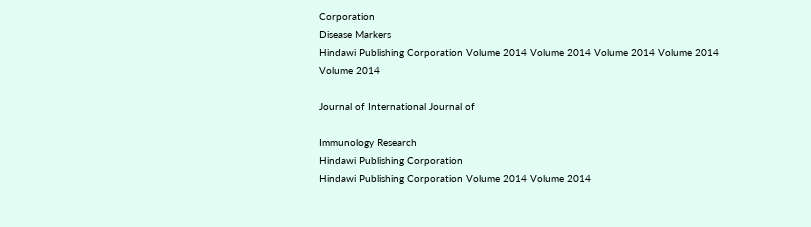Corporation
Disease Markers
Hindawi Publishing Corporation Volume 2014 Volume 2014 Volume 2014 Volume 2014 Volume 2014

Journal of International Journal of

Immunology Research
Hindawi Publishing Corporation
Hindawi Publishing Corporation Volume 2014 Volume 2014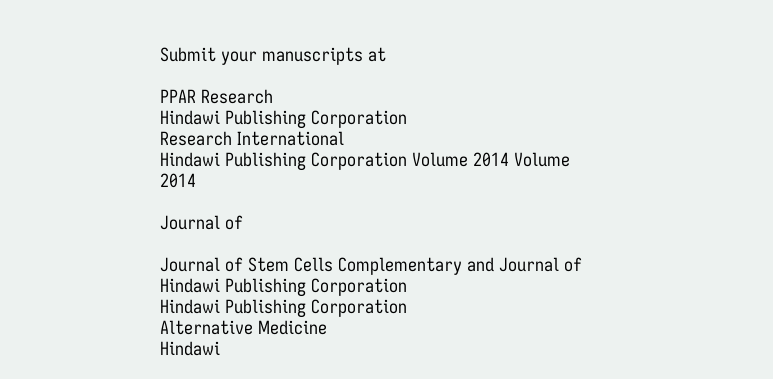Submit your manuscripts at

PPAR Research
Hindawi Publishing Corporation
Research International
Hindawi Publishing Corporation Volume 2014 Volume 2014

Journal of

Journal of Stem Cells Complementary and Journal of
Hindawi Publishing Corporation
Hindawi Publishing Corporation
Alternative Medicine
Hindawi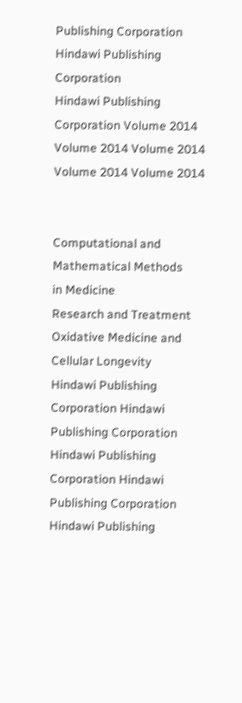Publishing Corporation Hindawi Publishing Corporation
Hindawi Publishing Corporation Volume 2014 Volume 2014 Volume 2014 Volume 2014 Volume 2014


Computational and
Mathematical Methods
in Medicine
Research and Treatment
Oxidative Medicine and
Cellular Longevity
Hindawi Publishing Corporation Hindawi Publishing Corporation Hindawi Publishing Corporation Hindawi Publishing Corporation Hindawi Publishing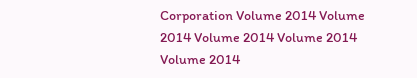Corporation Volume 2014 Volume 2014 Volume 2014 Volume 2014 Volume 2014